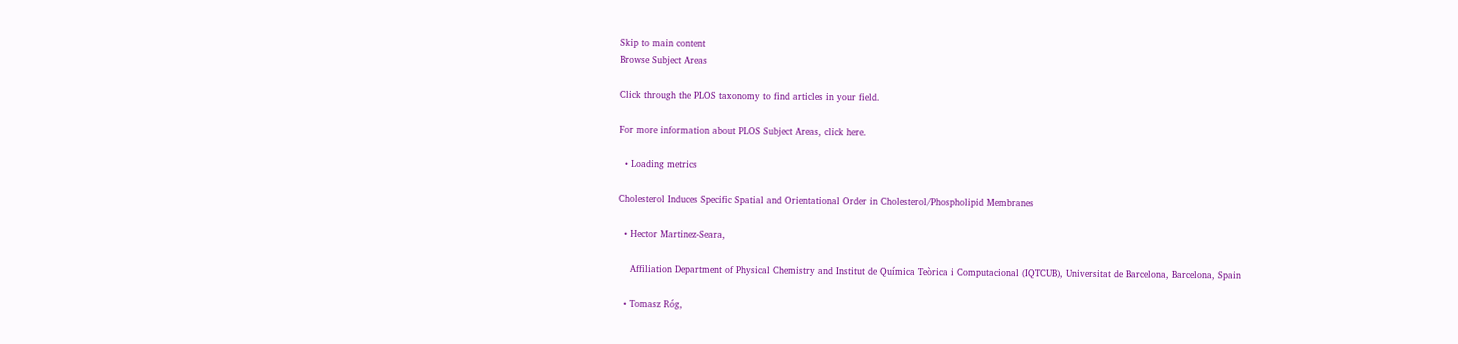Skip to main content
Browse Subject Areas

Click through the PLOS taxonomy to find articles in your field.

For more information about PLOS Subject Areas, click here.

  • Loading metrics

Cholesterol Induces Specific Spatial and Orientational Order in Cholesterol/Phospholipid Membranes

  • Hector Martinez-Seara,

    Affiliation Department of Physical Chemistry and Institut de Química Teòrica i Computacional (IQTCUB), Universitat de Barcelona, Barcelona, Spain

  • Tomasz Róg,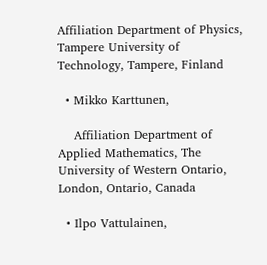Affiliation Department of Physics, Tampere University of Technology, Tampere, Finland

  • Mikko Karttunen,

    Affiliation Department of Applied Mathematics, The University of Western Ontario, London, Ontario, Canada

  • Ilpo Vattulainen,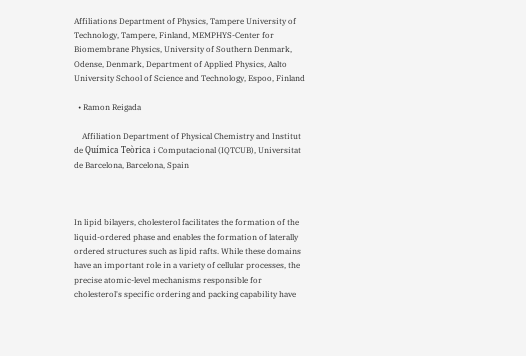Affiliations Department of Physics, Tampere University of Technology, Tampere, Finland, MEMPHYS-Center for Biomembrane Physics, University of Southern Denmark, Odense, Denmark, Department of Applied Physics, Aalto University School of Science and Technology, Espoo, Finland

  • Ramon Reigada

    Affiliation Department of Physical Chemistry and Institut de Química Teòrica i Computacional (IQTCUB), Universitat de Barcelona, Barcelona, Spain



In lipid bilayers, cholesterol facilitates the formation of the liquid-ordered phase and enables the formation of laterally ordered structures such as lipid rafts. While these domains have an important role in a variety of cellular processes, the precise atomic-level mechanisms responsible for cholesterol's specific ordering and packing capability have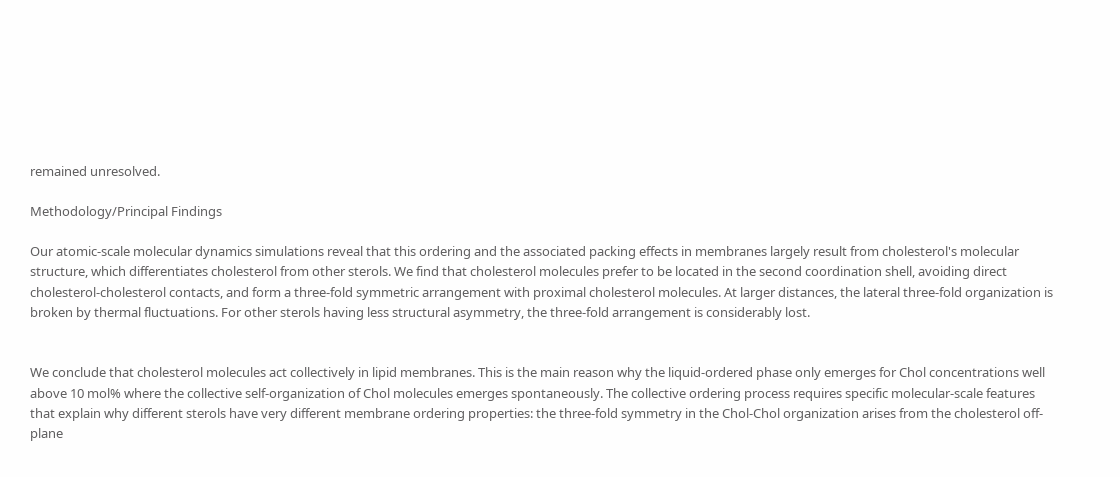remained unresolved.

Methodology/Principal Findings

Our atomic-scale molecular dynamics simulations reveal that this ordering and the associated packing effects in membranes largely result from cholesterol's molecular structure, which differentiates cholesterol from other sterols. We find that cholesterol molecules prefer to be located in the second coordination shell, avoiding direct cholesterol-cholesterol contacts, and form a three-fold symmetric arrangement with proximal cholesterol molecules. At larger distances, the lateral three-fold organization is broken by thermal fluctuations. For other sterols having less structural asymmetry, the three-fold arrangement is considerably lost.


We conclude that cholesterol molecules act collectively in lipid membranes. This is the main reason why the liquid-ordered phase only emerges for Chol concentrations well above 10 mol% where the collective self-organization of Chol molecules emerges spontaneously. The collective ordering process requires specific molecular-scale features that explain why different sterols have very different membrane ordering properties: the three-fold symmetry in the Chol-Chol organization arises from the cholesterol off-plane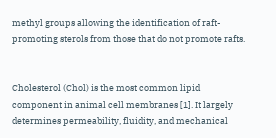methyl groups allowing the identification of raft-promoting sterols from those that do not promote rafts.


Cholesterol (Chol) is the most common lipid component in animal cell membranes [1]. It largely determines permeability, fluidity, and mechanical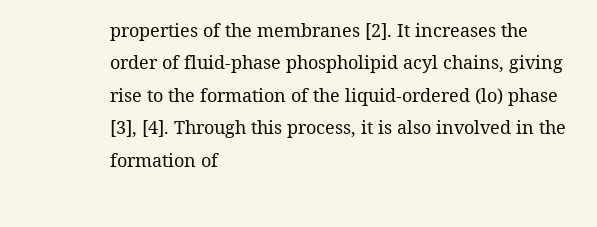properties of the membranes [2]. It increases the order of fluid-phase phospholipid acyl chains, giving rise to the formation of the liquid-ordered (lo) phase [3], [4]. Through this process, it is also involved in the formation of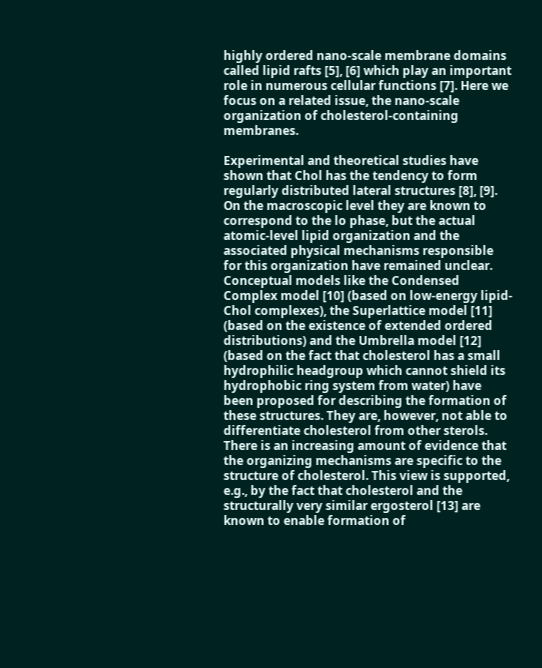highly ordered nano-scale membrane domains called lipid rafts [5], [6] which play an important role in numerous cellular functions [7]. Here we focus on a related issue, the nano-scale organization of cholesterol-containing membranes.

Experimental and theoretical studies have shown that Chol has the tendency to form regularly distributed lateral structures [8], [9]. On the macroscopic level they are known to correspond to the lo phase, but the actual atomic-level lipid organization and the associated physical mechanisms responsible for this organization have remained unclear. Conceptual models like the Condensed Complex model [10] (based on low-energy lipid-Chol complexes), the Superlattice model [11] (based on the existence of extended ordered distributions) and the Umbrella model [12] (based on the fact that cholesterol has a small hydrophilic headgroup which cannot shield its hydrophobic ring system from water) have been proposed for describing the formation of these structures. They are, however, not able to differentiate cholesterol from other sterols. There is an increasing amount of evidence that the organizing mechanisms are specific to the structure of cholesterol. This view is supported, e.g., by the fact that cholesterol and the structurally very similar ergosterol [13] are known to enable formation of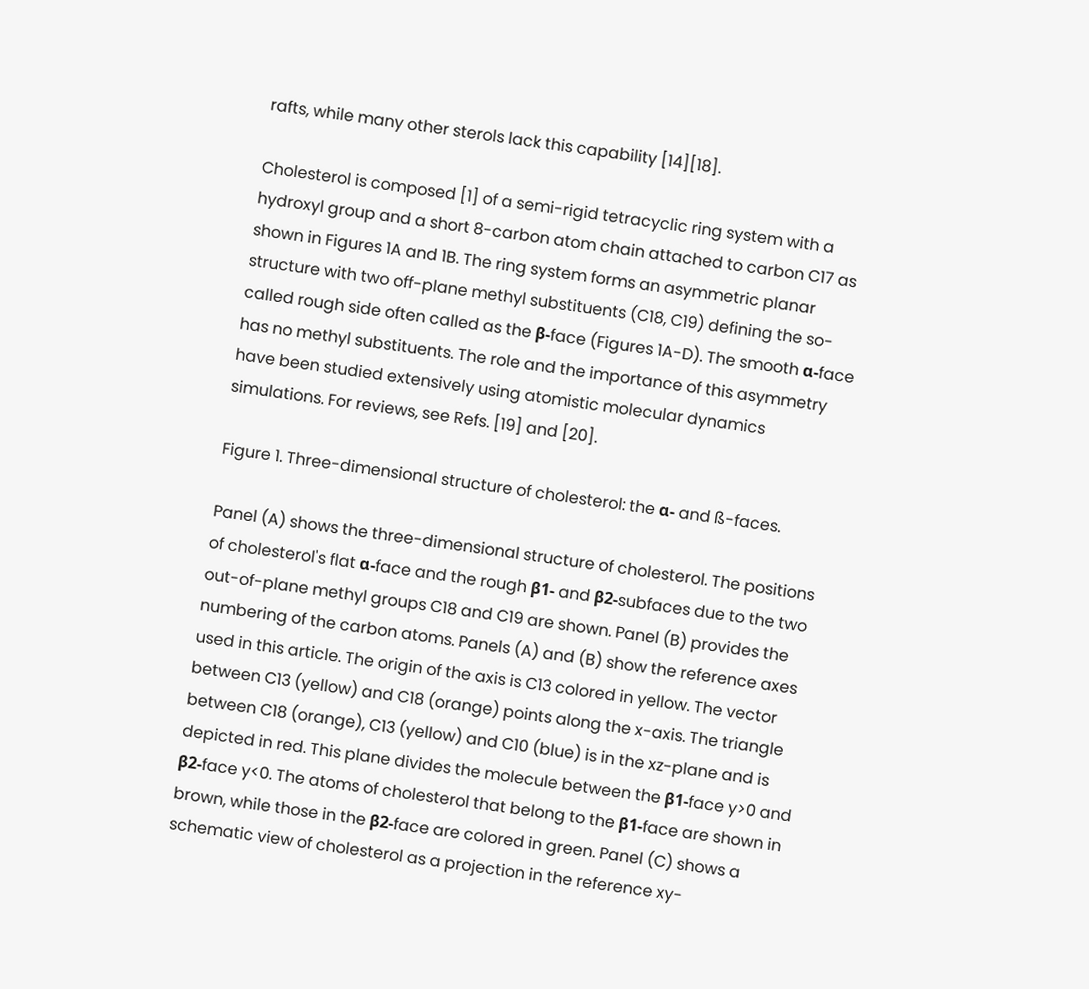rafts, while many other sterols lack this capability [14][18].

Cholesterol is composed [1] of a semi-rigid tetracyclic ring system with a hydroxyl group and a short 8-carbon atom chain attached to carbon C17 as shown in Figures 1A and 1B. The ring system forms an asymmetric planar structure with two off-plane methyl substituents (C18, C19) defining the so-called rough side often called as the β-face (Figures 1A-D). The smooth α-face has no methyl substituents. The role and the importance of this asymmetry have been studied extensively using atomistic molecular dynamics simulations. For reviews, see Refs. [19] and [20].

Figure 1. Three-dimensional structure of cholesterol: the α- and ß-faces.

Panel (A) shows the three-dimensional structure of cholesterol. The positions of cholesterol's flat α-face and the rough β1- and β2-subfaces due to the two out-of-plane methyl groups C18 and C19 are shown. Panel (B) provides the numbering of the carbon atoms. Panels (A) and (B) show the reference axes used in this article. The origin of the axis is C13 colored in yellow. The vector between C13 (yellow) and C18 (orange) points along the x-axis. The triangle between C18 (orange), C13 (yellow) and C10 (blue) is in the xz-plane and is depicted in red. This plane divides the molecule between the β1-face y>0 and β2-face y<0. The atoms of cholesterol that belong to the β1-face are shown in brown, while those in the β2-face are colored in green. Panel (C) shows a schematic view of cholesterol as a projection in the reference xy-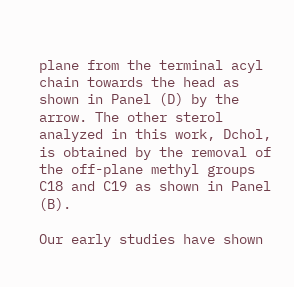plane from the terminal acyl chain towards the head as shown in Panel (D) by the arrow. The other sterol analyzed in this work, Dchol, is obtained by the removal of the off-plane methyl groups C18 and C19 as shown in Panel (B).

Our early studies have shown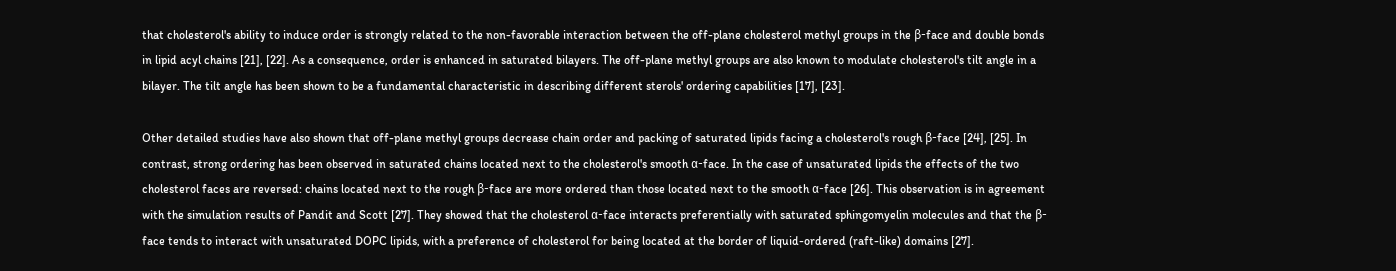that cholesterol's ability to induce order is strongly related to the non-favorable interaction between the off-plane cholesterol methyl groups in the β-face and double bonds in lipid acyl chains [21], [22]. As a consequence, order is enhanced in saturated bilayers. The off-plane methyl groups are also known to modulate cholesterol's tilt angle in a bilayer. The tilt angle has been shown to be a fundamental characteristic in describing different sterols' ordering capabilities [17], [23].

Other detailed studies have also shown that off-plane methyl groups decrease chain order and packing of saturated lipids facing a cholesterol's rough β-face [24], [25]. In contrast, strong ordering has been observed in saturated chains located next to the cholesterol's smooth α-face. In the case of unsaturated lipids the effects of the two cholesterol faces are reversed: chains located next to the rough β-face are more ordered than those located next to the smooth α-face [26]. This observation is in agreement with the simulation results of Pandit and Scott [27]. They showed that the cholesterol α-face interacts preferentially with saturated sphingomyelin molecules and that the β-face tends to interact with unsaturated DOPC lipids, with a preference of cholesterol for being located at the border of liquid-ordered (raft-like) domains [27].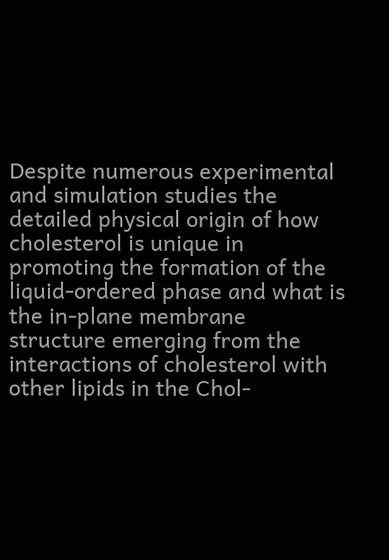Despite numerous experimental and simulation studies the detailed physical origin of how cholesterol is unique in promoting the formation of the liquid-ordered phase and what is the in-plane membrane structure emerging from the interactions of cholesterol with other lipids in the Chol-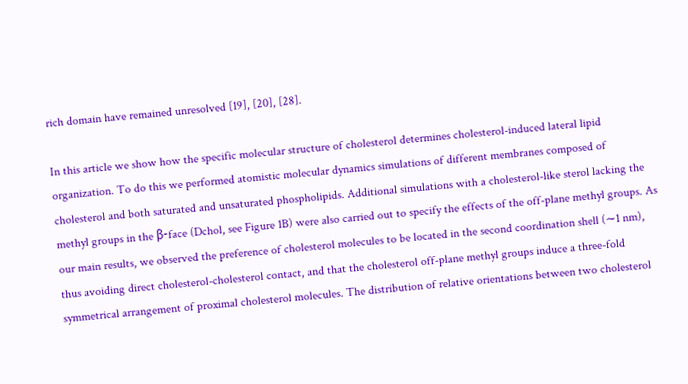rich domain have remained unresolved [19], [20], [28].

In this article we show how the specific molecular structure of cholesterol determines cholesterol-induced lateral lipid organization. To do this we performed atomistic molecular dynamics simulations of different membranes composed of cholesterol and both saturated and unsaturated phospholipids. Additional simulations with a cholesterol-like sterol lacking the methyl groups in the β-face (Dchol, see Figure 1B) were also carried out to specify the effects of the off-plane methyl groups. As our main results, we observed the preference of cholesterol molecules to be located in the second coordination shell (∼1 nm), thus avoiding direct cholesterol-cholesterol contact, and that the cholesterol off-plane methyl groups induce a three-fold symmetrical arrangement of proximal cholesterol molecules. The distribution of relative orientations between two cholesterol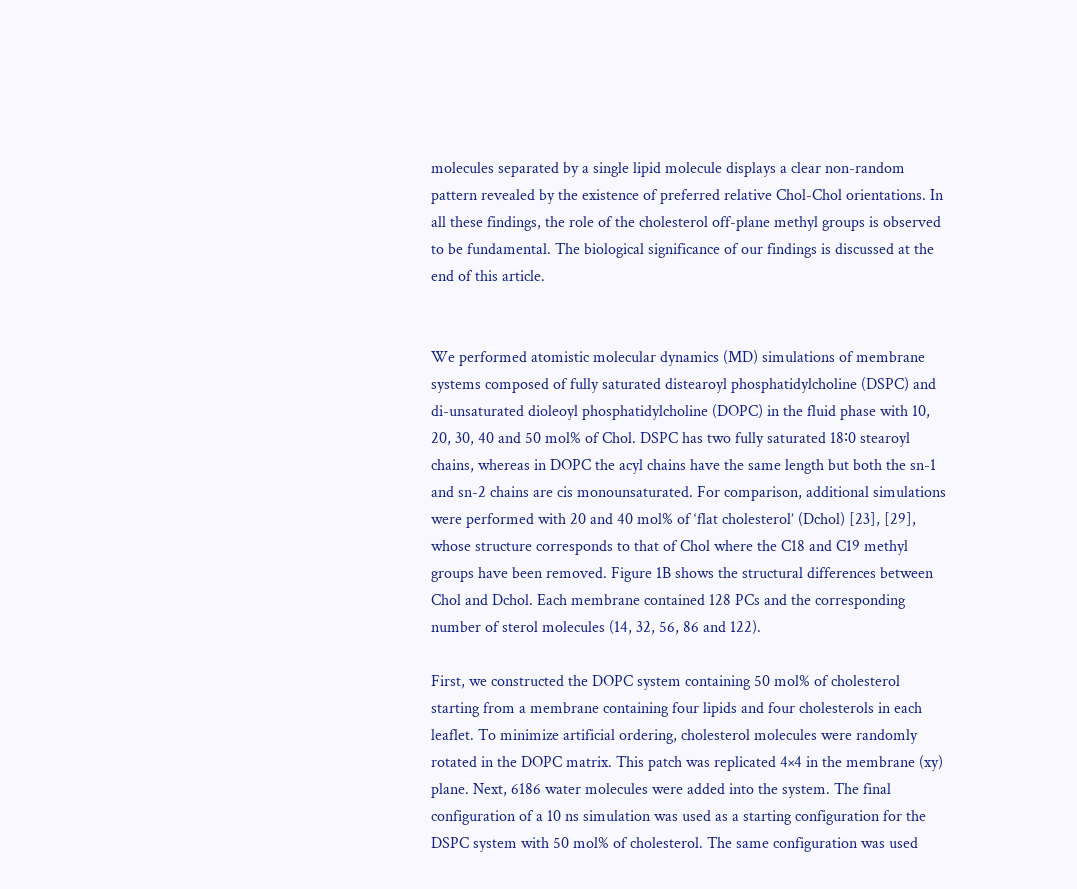molecules separated by a single lipid molecule displays a clear non-random pattern revealed by the existence of preferred relative Chol-Chol orientations. In all these findings, the role of the cholesterol off-plane methyl groups is observed to be fundamental. The biological significance of our findings is discussed at the end of this article.


We performed atomistic molecular dynamics (MD) simulations of membrane systems composed of fully saturated distearoyl phosphatidylcholine (DSPC) and di-unsaturated dioleoyl phosphatidylcholine (DOPC) in the fluid phase with 10, 20, 30, 40 and 50 mol% of Chol. DSPC has two fully saturated 18∶0 stearoyl chains, whereas in DOPC the acyl chains have the same length but both the sn-1 and sn-2 chains are cis monounsaturated. For comparison, additional simulations were performed with 20 and 40 mol% of ‘flat cholesterol’ (Dchol) [23], [29], whose structure corresponds to that of Chol where the C18 and C19 methyl groups have been removed. Figure 1B shows the structural differences between Chol and Dchol. Each membrane contained 128 PCs and the corresponding number of sterol molecules (14, 32, 56, 86 and 122).

First, we constructed the DOPC system containing 50 mol% of cholesterol starting from a membrane containing four lipids and four cholesterols in each leaflet. To minimize artificial ordering, cholesterol molecules were randomly rotated in the DOPC matrix. This patch was replicated 4×4 in the membrane (xy) plane. Next, 6186 water molecules were added into the system. The final configuration of a 10 ns simulation was used as a starting configuration for the DSPC system with 50 mol% of cholesterol. The same configuration was used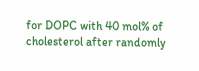for DOPC with 40 mol% of cholesterol after randomly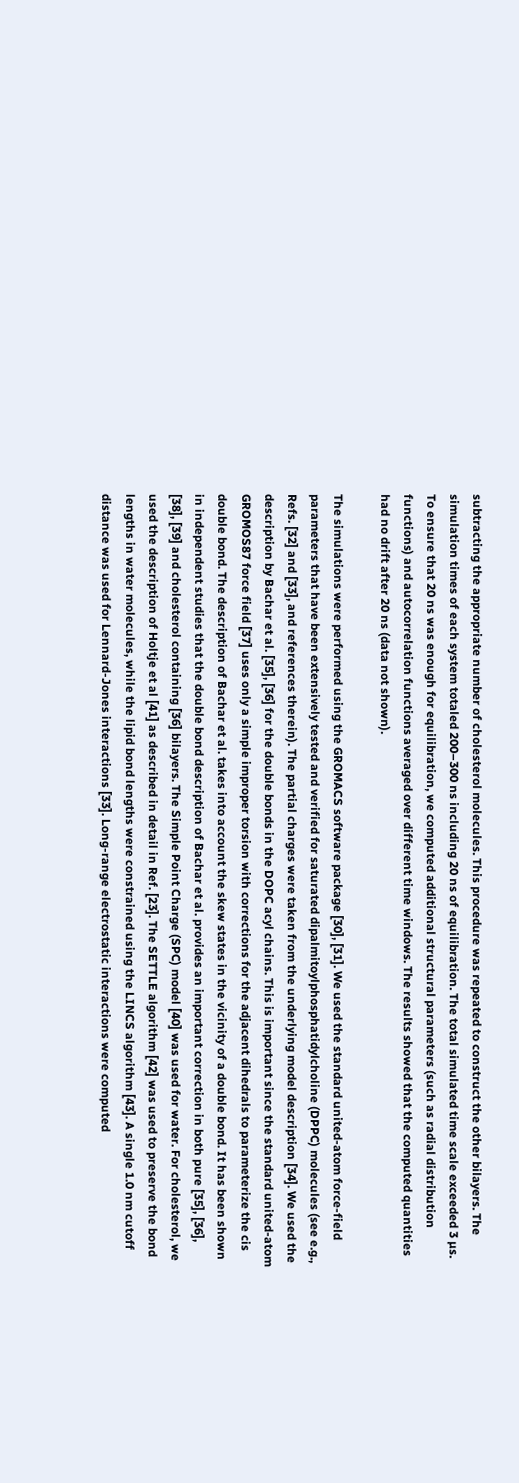subtracting the appropriate number of cholesterol molecules. This procedure was repeated to construct the other bilayers. The simulation times of each system totaled 200–300 ns including 20 ns of equilibration. The total simulated time scale exceeded 3 µs. To ensure that 20 ns was enough for equilibration, we computed additional structural parameters (such as radial distribution functions) and autocorrelation functions averaged over different time windows. The results showed that the computed quantities had no drift after 20 ns (data not shown).

The simulations were performed using the GROMACS software package [30], [31]. We used the standard united-atom force-field parameters that have been extensively tested and verified for saturated dipalmitoylphosphatidylcholine (DPPC) molecules (see e.g., Refs. [32] and [33], and references therein). The partial charges were taken from the underlying model description [34]. We used the description by Bachar et al. [35], [36] for the double bonds in the DOPC acyl chains. This is important since the standard united-atom GROMOS87 force field [37] uses only a simple improper torsion with corrections for the adjacent dihedrals to parameterize the cis double bond. The description of Bachar et al. takes into account the skew states in the vicinity of a double bond. It has been shown in independent studies that the double bond description of Bachar et al. provides an important correction in both pure [35], [36], [38], [39] and cholesterol containing [36] bilayers. The Simple Point Charge (SPC) model [40] was used for water. For cholesterol, we used the description of Holtje et al [41] as described in detail in Ref. [23]. The SETTLE algorithm [42] was used to preserve the bond lengths in water molecules, while the lipid bond lengths were constrained using the LINCS algorithm [43]. A single 1.0 nm cutoff distance was used for Lennard-Jones interactions [33]. Long-range electrostatic interactions were computed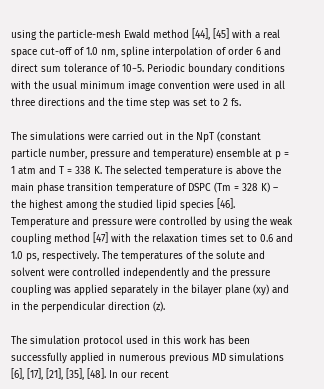using the particle-mesh Ewald method [44], [45] with a real space cut-off of 1.0 nm, spline interpolation of order 6 and direct sum tolerance of 10−5. Periodic boundary conditions with the usual minimum image convention were used in all three directions and the time step was set to 2 fs.

The simulations were carried out in the NpT (constant particle number, pressure and temperature) ensemble at p = 1 atm and T = 338 K. The selected temperature is above the main phase transition temperature of DSPC (Tm = 328 K) – the highest among the studied lipid species [46]. Temperature and pressure were controlled by using the weak coupling method [47] with the relaxation times set to 0.6 and 1.0 ps, respectively. The temperatures of the solute and solvent were controlled independently and the pressure coupling was applied separately in the bilayer plane (xy) and in the perpendicular direction (z).

The simulation protocol used in this work has been successfully applied in numerous previous MD simulations [6], [17], [21], [35], [48]. In our recent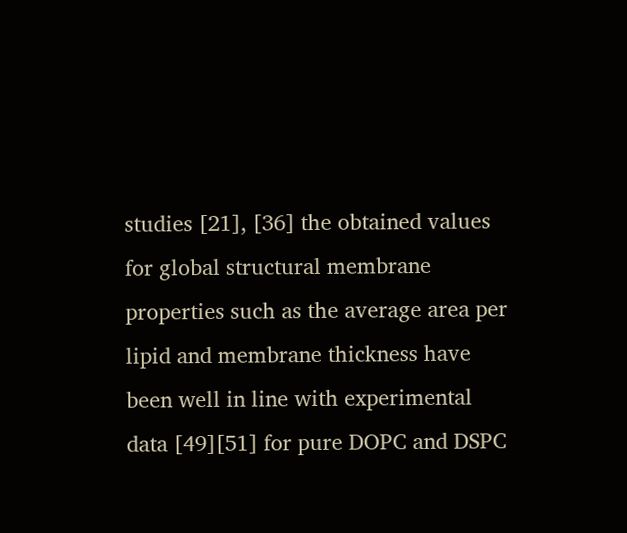studies [21], [36] the obtained values for global structural membrane properties such as the average area per lipid and membrane thickness have been well in line with experimental data [49][51] for pure DOPC and DSPC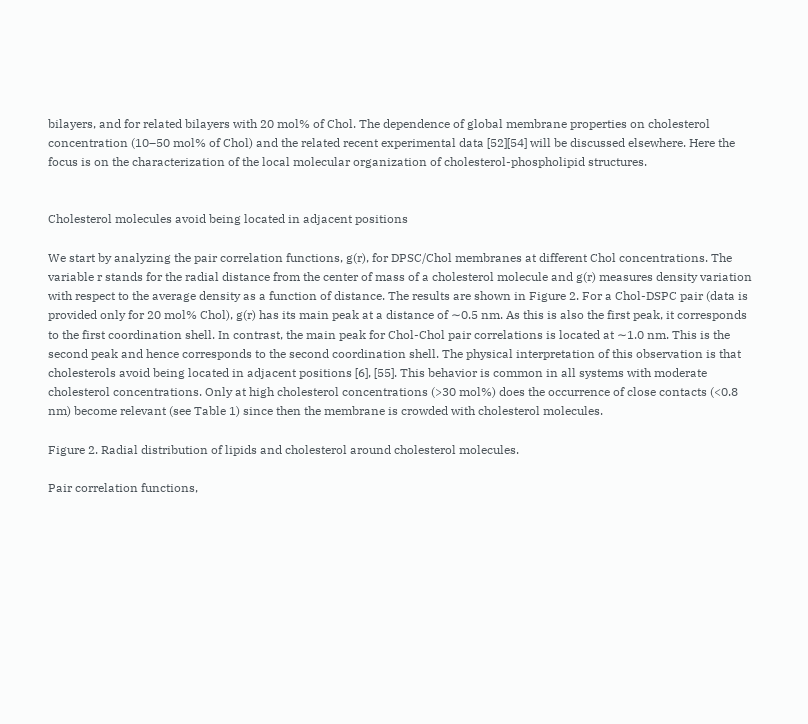bilayers, and for related bilayers with 20 mol% of Chol. The dependence of global membrane properties on cholesterol concentration (10–50 mol% of Chol) and the related recent experimental data [52][54] will be discussed elsewhere. Here the focus is on the characterization of the local molecular organization of cholesterol-phospholipid structures.


Cholesterol molecules avoid being located in adjacent positions

We start by analyzing the pair correlation functions, g(r), for DPSC/Chol membranes at different Chol concentrations. The variable r stands for the radial distance from the center of mass of a cholesterol molecule and g(r) measures density variation with respect to the average density as a function of distance. The results are shown in Figure 2. For a Chol-DSPC pair (data is provided only for 20 mol% Chol), g(r) has its main peak at a distance of ∼0.5 nm. As this is also the first peak, it corresponds to the first coordination shell. In contrast, the main peak for Chol-Chol pair correlations is located at ∼1.0 nm. This is the second peak and hence corresponds to the second coordination shell. The physical interpretation of this observation is that cholesterols avoid being located in adjacent positions [6], [55]. This behavior is common in all systems with moderate cholesterol concentrations. Only at high cholesterol concentrations (>30 mol%) does the occurrence of close contacts (<0.8 nm) become relevant (see Table 1) since then the membrane is crowded with cholesterol molecules.

Figure 2. Radial distribution of lipids and cholesterol around cholesterol molecules.

Pair correlation functions,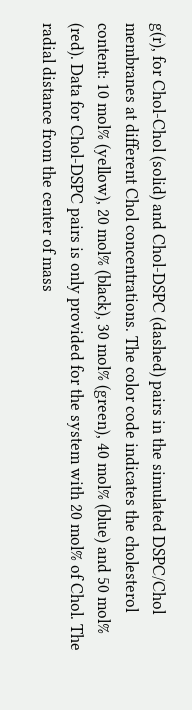g(r), for Chol-Chol (solid) and Chol-DSPC (dashed) pairs in the simulated DSPC/Chol membranes at different Chol concentrations. The color code indicates the cholesterol content: 10 mol% (yellow), 20 mol% (black), 30 mol% (green), 40 mol% (blue) and 50 mol% (red). Data for Chol-DSPC pairs is only provided for the system with 20 mol% of Chol. The radial distance from the center of mass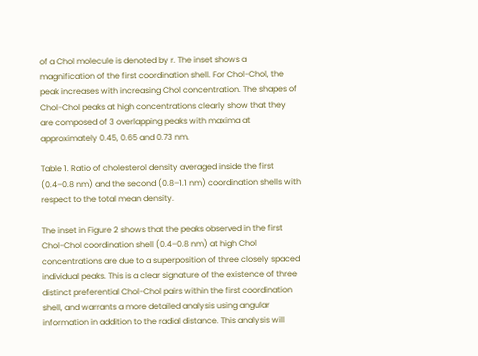of a Chol molecule is denoted by r. The inset shows a magnification of the first coordination shell. For Chol-Chol, the peak increases with increasing Chol concentration. The shapes of Chol-Chol peaks at high concentrations clearly show that they are composed of 3 overlapping peaks with maxima at approximately 0.45, 0.65 and 0.73 nm.

Table 1. Ratio of cholesterol density averaged inside the first (0.4–0.8 nm) and the second (0.8–1.1 nm) coordination shells with respect to the total mean density.

The inset in Figure 2 shows that the peaks observed in the first Chol-Chol coordination shell (0.4–0.8 nm) at high Chol concentrations are due to a superposition of three closely spaced individual peaks. This is a clear signature of the existence of three distinct preferential Chol-Chol pairs within the first coordination shell, and warrants a more detailed analysis using angular information in addition to the radial distance. This analysis will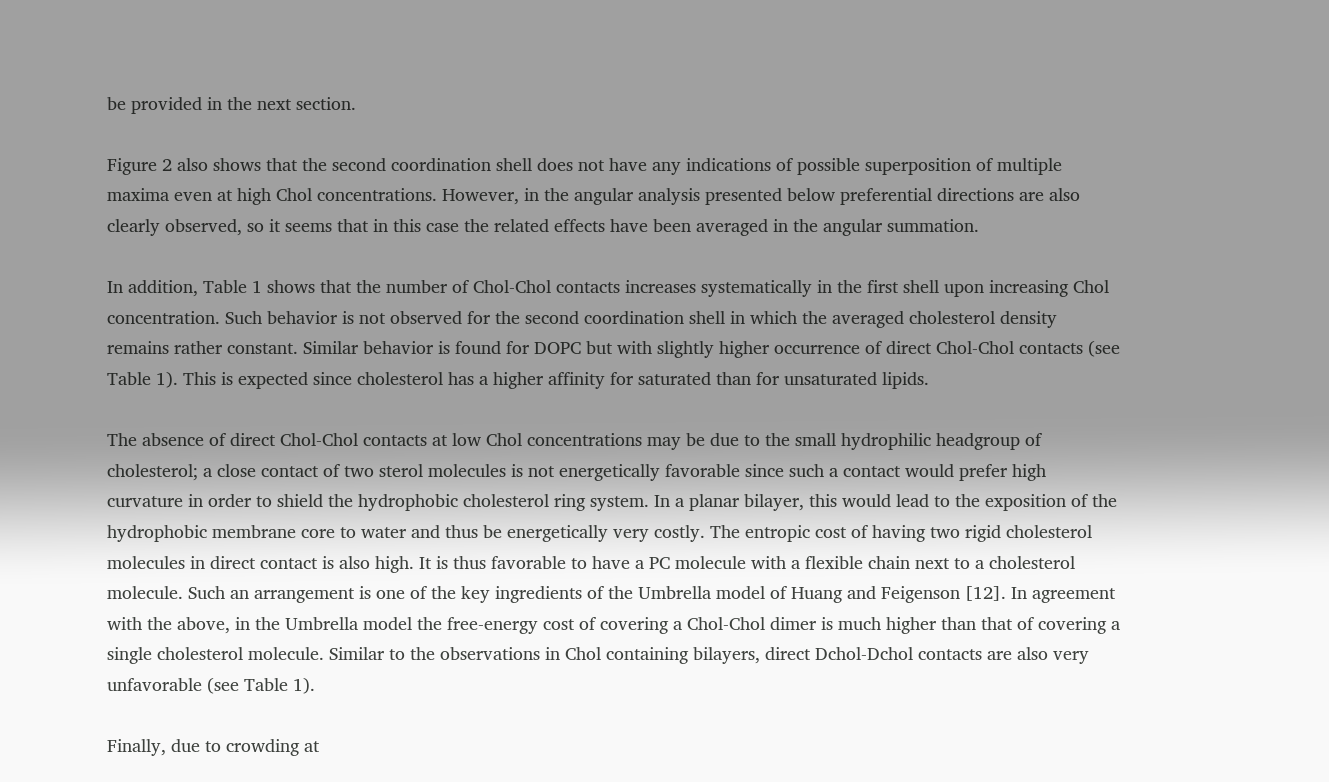be provided in the next section.

Figure 2 also shows that the second coordination shell does not have any indications of possible superposition of multiple maxima even at high Chol concentrations. However, in the angular analysis presented below preferential directions are also clearly observed, so it seems that in this case the related effects have been averaged in the angular summation.

In addition, Table 1 shows that the number of Chol-Chol contacts increases systematically in the first shell upon increasing Chol concentration. Such behavior is not observed for the second coordination shell in which the averaged cholesterol density remains rather constant. Similar behavior is found for DOPC but with slightly higher occurrence of direct Chol-Chol contacts (see Table 1). This is expected since cholesterol has a higher affinity for saturated than for unsaturated lipids.

The absence of direct Chol-Chol contacts at low Chol concentrations may be due to the small hydrophilic headgroup of cholesterol; a close contact of two sterol molecules is not energetically favorable since such a contact would prefer high curvature in order to shield the hydrophobic cholesterol ring system. In a planar bilayer, this would lead to the exposition of the hydrophobic membrane core to water and thus be energetically very costly. The entropic cost of having two rigid cholesterol molecules in direct contact is also high. It is thus favorable to have a PC molecule with a flexible chain next to a cholesterol molecule. Such an arrangement is one of the key ingredients of the Umbrella model of Huang and Feigenson [12]. In agreement with the above, in the Umbrella model the free-energy cost of covering a Chol-Chol dimer is much higher than that of covering a single cholesterol molecule. Similar to the observations in Chol containing bilayers, direct Dchol-Dchol contacts are also very unfavorable (see Table 1).

Finally, due to crowding at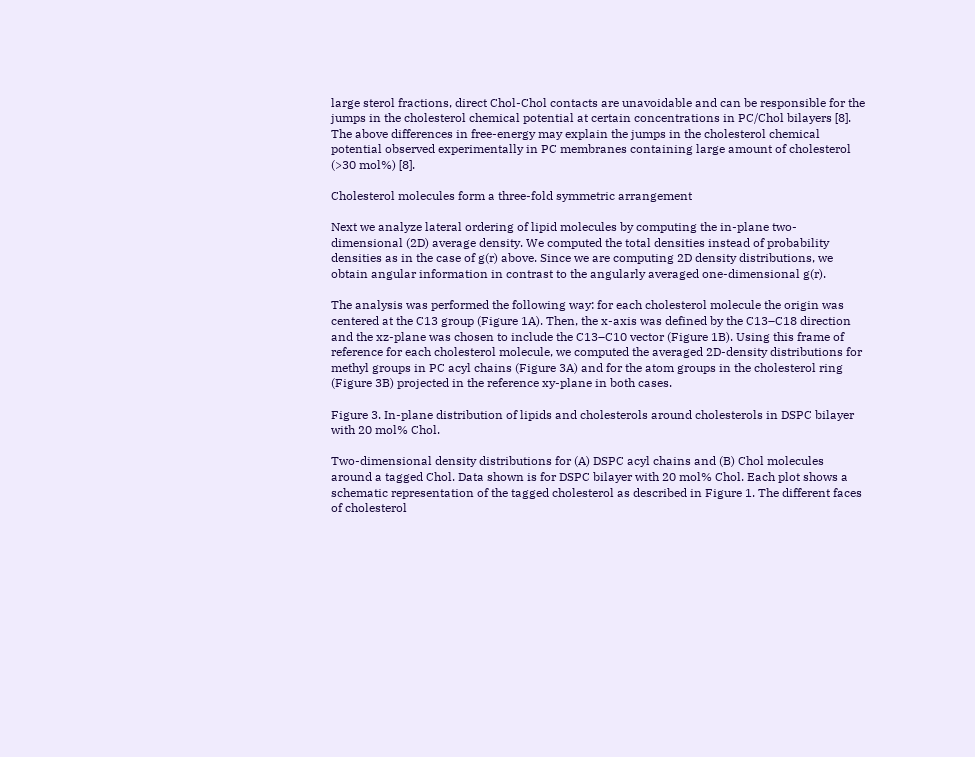large sterol fractions, direct Chol-Chol contacts are unavoidable and can be responsible for the jumps in the cholesterol chemical potential at certain concentrations in PC/Chol bilayers [8]. The above differences in free-energy may explain the jumps in the cholesterol chemical potential observed experimentally in PC membranes containing large amount of cholesterol (>30 mol%) [8].

Cholesterol molecules form a three-fold symmetric arrangement

Next we analyze lateral ordering of lipid molecules by computing the in-plane two-dimensional (2D) average density. We computed the total densities instead of probability densities as in the case of g(r) above. Since we are computing 2D density distributions, we obtain angular information in contrast to the angularly averaged one-dimensional g(r).

The analysis was performed the following way: for each cholesterol molecule the origin was centered at the C13 group (Figure 1A). Then, the x-axis was defined by the C13–C18 direction and the xz-plane was chosen to include the C13–C10 vector (Figure 1B). Using this frame of reference for each cholesterol molecule, we computed the averaged 2D-density distributions for methyl groups in PC acyl chains (Figure 3A) and for the atom groups in the cholesterol ring (Figure 3B) projected in the reference xy-plane in both cases.

Figure 3. In-plane distribution of lipids and cholesterols around cholesterols in DSPC bilayer with 20 mol% Chol.

Two-dimensional density distributions for (A) DSPC acyl chains and (B) Chol molecules around a tagged Chol. Data shown is for DSPC bilayer with 20 mol% Chol. Each plot shows a schematic representation of the tagged cholesterol as described in Figure 1. The different faces of cholesterol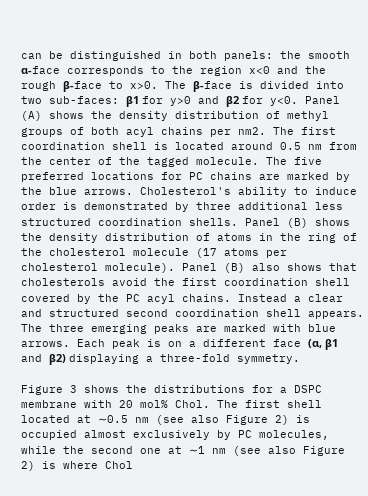can be distinguished in both panels: the smooth α-face corresponds to the region x<0 and the rough β-face to x>0. The β-face is divided into two sub-faces: β1 for y>0 and β2 for y<0. Panel (A) shows the density distribution of methyl groups of both acyl chains per nm2. The first coordination shell is located around 0.5 nm from the center of the tagged molecule. The five preferred locations for PC chains are marked by the blue arrows. Cholesterol's ability to induce order is demonstrated by three additional less structured coordination shells. Panel (B) shows the density distribution of atoms in the ring of the cholesterol molecule (17 atoms per cholesterol molecule). Panel (B) also shows that cholesterols avoid the first coordination shell covered by the PC acyl chains. Instead a clear and structured second coordination shell appears. The three emerging peaks are marked with blue arrows. Each peak is on a different face (α, β1 and β2) displaying a three-fold symmetry.

Figure 3 shows the distributions for a DSPC membrane with 20 mol% Chol. The first shell located at ∼0.5 nm (see also Figure 2) is occupied almost exclusively by PC molecules, while the second one at ∼1 nm (see also Figure 2) is where Chol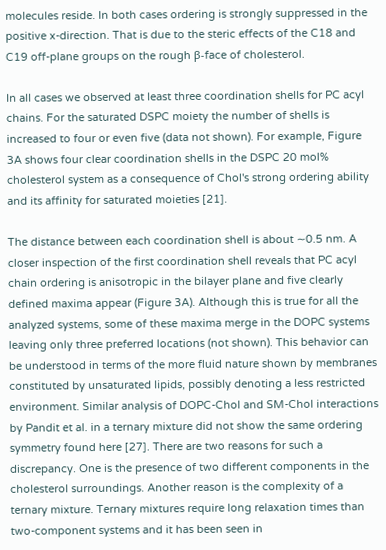molecules reside. In both cases ordering is strongly suppressed in the positive x-direction. That is due to the steric effects of the C18 and C19 off-plane groups on the rough β-face of cholesterol.

In all cases we observed at least three coordination shells for PC acyl chains. For the saturated DSPC moiety the number of shells is increased to four or even five (data not shown). For example, Figure 3A shows four clear coordination shells in the DSPC 20 mol% cholesterol system as a consequence of Chol's strong ordering ability and its affinity for saturated moieties [21].

The distance between each coordination shell is about ∼0.5 nm. A closer inspection of the first coordination shell reveals that PC acyl chain ordering is anisotropic in the bilayer plane and five clearly defined maxima appear (Figure 3A). Although this is true for all the analyzed systems, some of these maxima merge in the DOPC systems leaving only three preferred locations (not shown). This behavior can be understood in terms of the more fluid nature shown by membranes constituted by unsaturated lipids, possibly denoting a less restricted environment. Similar analysis of DOPC-Chol and SM-Chol interactions by Pandit et al. in a ternary mixture did not show the same ordering symmetry found here [27]. There are two reasons for such a discrepancy. One is the presence of two different components in the cholesterol surroundings. Another reason is the complexity of a ternary mixture. Ternary mixtures require long relaxation times than two-component systems and it has been seen in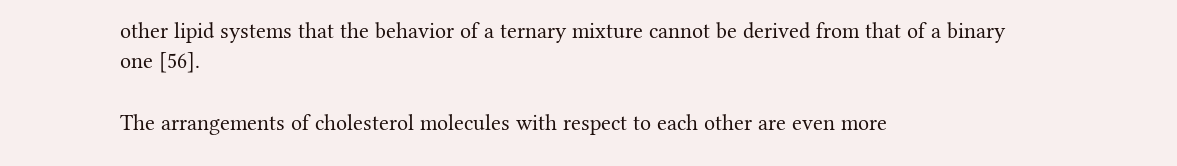other lipid systems that the behavior of a ternary mixture cannot be derived from that of a binary one [56].

The arrangements of cholesterol molecules with respect to each other are even more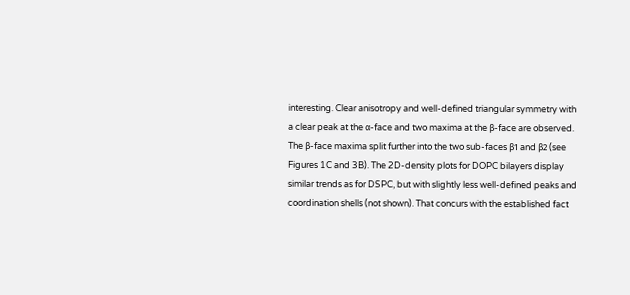interesting. Clear anisotropy and well-defined triangular symmetry with a clear peak at the α-face and two maxima at the β-face are observed. The β-face maxima split further into the two sub-faces β1 and β2 (see Figures 1C and 3B). The 2D-density plots for DOPC bilayers display similar trends as for DSPC, but with slightly less well-defined peaks and coordination shells (not shown). That concurs with the established fact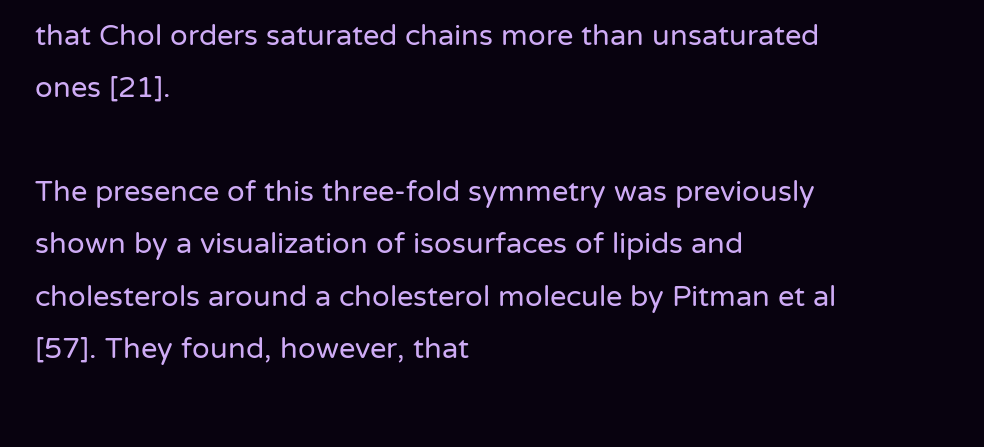that Chol orders saturated chains more than unsaturated ones [21].

The presence of this three-fold symmetry was previously shown by a visualization of isosurfaces of lipids and cholesterols around a cholesterol molecule by Pitman et al [57]. They found, however, that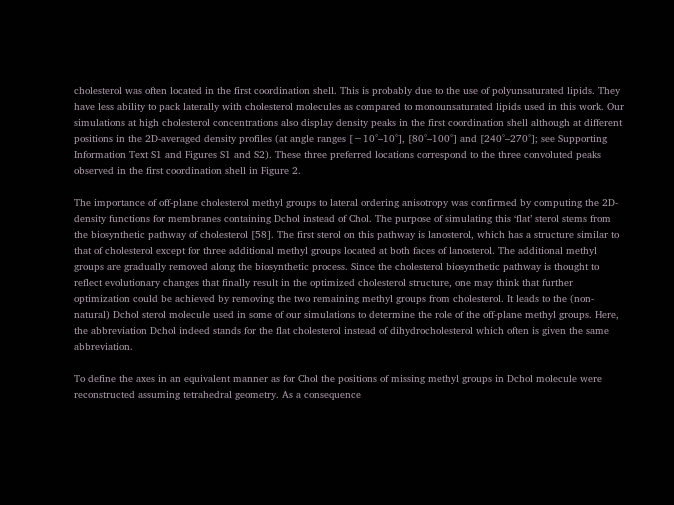cholesterol was often located in the first coordination shell. This is probably due to the use of polyunsaturated lipids. They have less ability to pack laterally with cholesterol molecules as compared to monounsaturated lipids used in this work. Our simulations at high cholesterol concentrations also display density peaks in the first coordination shell although at different positions in the 2D-averaged density profiles (at angle ranges [−10°–10°], [80°–100°] and [240°–270°]; see Supporting Information Text S1 and Figures S1 and S2). These three preferred locations correspond to the three convoluted peaks observed in the first coordination shell in Figure 2.

The importance of off-plane cholesterol methyl groups to lateral ordering anisotropy was confirmed by computing the 2D-density functions for membranes containing Dchol instead of Chol. The purpose of simulating this ‘flat’ sterol stems from the biosynthetic pathway of cholesterol [58]. The first sterol on this pathway is lanosterol, which has a structure similar to that of cholesterol except for three additional methyl groups located at both faces of lanosterol. The additional methyl groups are gradually removed along the biosynthetic process. Since the cholesterol biosynthetic pathway is thought to reflect evolutionary changes that finally result in the optimized cholesterol structure, one may think that further optimization could be achieved by removing the two remaining methyl groups from cholesterol. It leads to the (non-natural) Dchol sterol molecule used in some of our simulations to determine the role of the off-plane methyl groups. Here, the abbreviation Dchol indeed stands for the flat cholesterol instead of dihydrocholesterol which often is given the same abbreviation.

To define the axes in an equivalent manner as for Chol the positions of missing methyl groups in Dchol molecule were reconstructed assuming tetrahedral geometry. As a consequence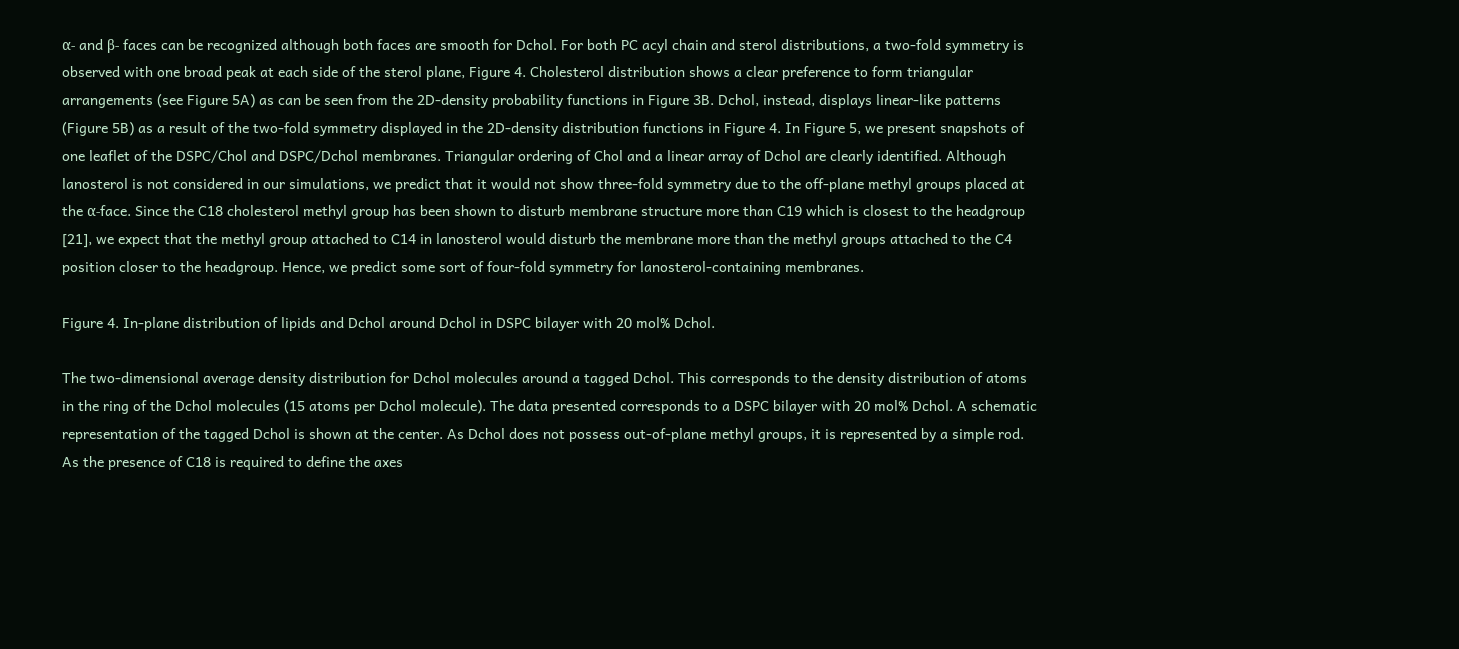α- and β- faces can be recognized although both faces are smooth for Dchol. For both PC acyl chain and sterol distributions, a two-fold symmetry is observed with one broad peak at each side of the sterol plane, Figure 4. Cholesterol distribution shows a clear preference to form triangular arrangements (see Figure 5A) as can be seen from the 2D-density probability functions in Figure 3B. Dchol, instead, displays linear-like patterns (Figure 5B) as a result of the two-fold symmetry displayed in the 2D-density distribution functions in Figure 4. In Figure 5, we present snapshots of one leaflet of the DSPC/Chol and DSPC/Dchol membranes. Triangular ordering of Chol and a linear array of Dchol are clearly identified. Although lanosterol is not considered in our simulations, we predict that it would not show three-fold symmetry due to the off-plane methyl groups placed at the α-face. Since the C18 cholesterol methyl group has been shown to disturb membrane structure more than C19 which is closest to the headgroup [21], we expect that the methyl group attached to C14 in lanosterol would disturb the membrane more than the methyl groups attached to the C4 position closer to the headgroup. Hence, we predict some sort of four-fold symmetry for lanosterol-containing membranes.

Figure 4. In-plane distribution of lipids and Dchol around Dchol in DSPC bilayer with 20 mol% Dchol.

The two-dimensional average density distribution for Dchol molecules around a tagged Dchol. This corresponds to the density distribution of atoms in the ring of the Dchol molecules (15 atoms per Dchol molecule). The data presented corresponds to a DSPC bilayer with 20 mol% Dchol. A schematic representation of the tagged Dchol is shown at the center. As Dchol does not possess out-of-plane methyl groups, it is represented by a simple rod. As the presence of C18 is required to define the axes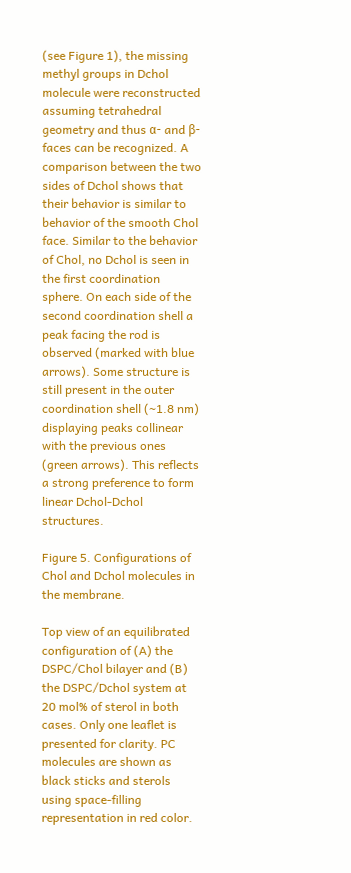(see Figure 1), the missing methyl groups in Dchol molecule were reconstructed assuming tetrahedral geometry and thus α- and β- faces can be recognized. A comparison between the two sides of Dchol shows that their behavior is similar to behavior of the smooth Chol face. Similar to the behavior of Chol, no Dchol is seen in the first coordination sphere. On each side of the second coordination shell a peak facing the rod is observed (marked with blue arrows). Some structure is still present in the outer coordination shell (∼1.8 nm) displaying peaks collinear with the previous ones (green arrows). This reflects a strong preference to form linear Dchol-Dchol structures.

Figure 5. Configurations of Chol and Dchol molecules in the membrane.

Top view of an equilibrated configuration of (A) the DSPC/Chol bilayer and (B) the DSPC/Dchol system at 20 mol% of sterol in both cases. Only one leaflet is presented for clarity. PC molecules are shown as black sticks and sterols using space-filling representation in red color.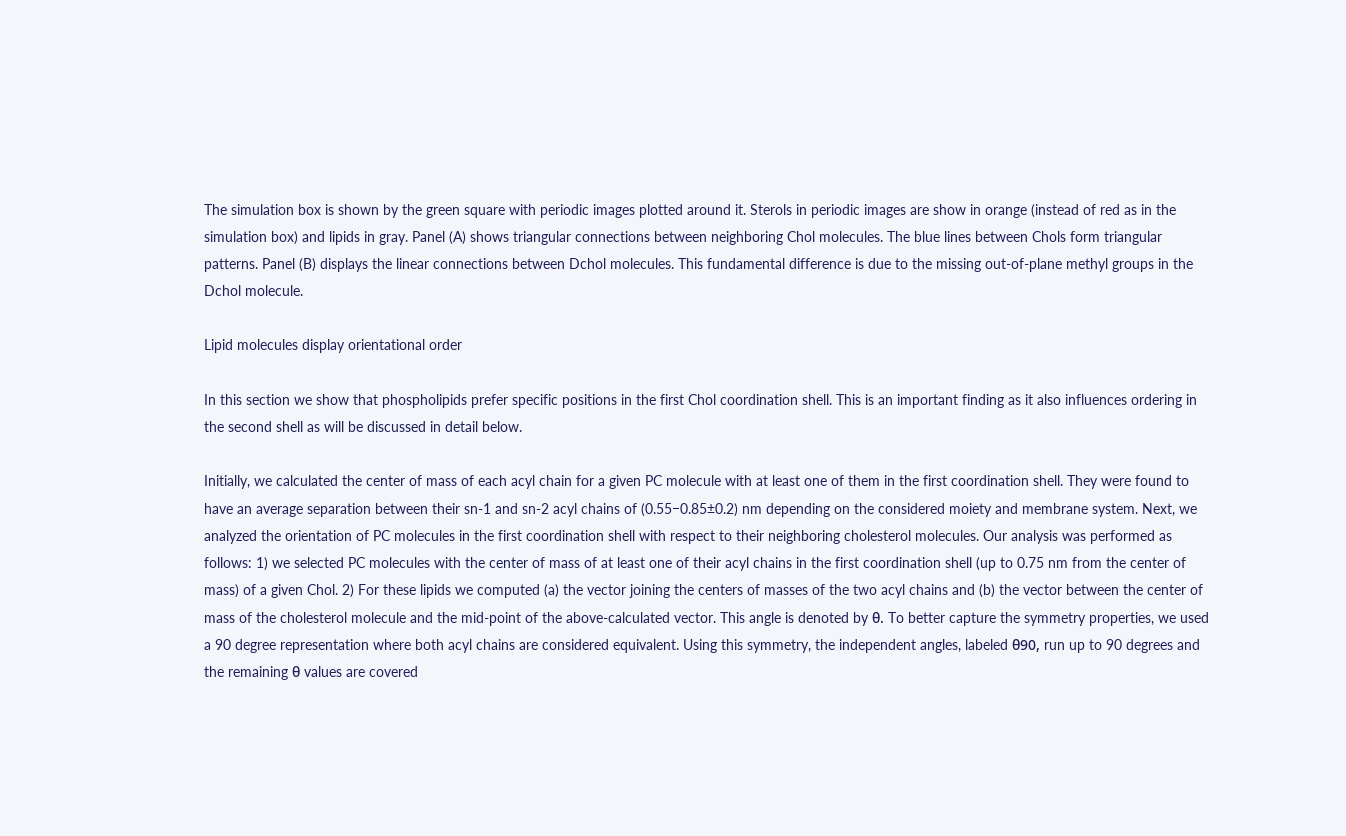The simulation box is shown by the green square with periodic images plotted around it. Sterols in periodic images are show in orange (instead of red as in the simulation box) and lipids in gray. Panel (A) shows triangular connections between neighboring Chol molecules. The blue lines between Chols form triangular patterns. Panel (B) displays the linear connections between Dchol molecules. This fundamental difference is due to the missing out-of-plane methyl groups in the Dchol molecule.

Lipid molecules display orientational order

In this section we show that phospholipids prefer specific positions in the first Chol coordination shell. This is an important finding as it also influences ordering in the second shell as will be discussed in detail below.

Initially, we calculated the center of mass of each acyl chain for a given PC molecule with at least one of them in the first coordination shell. They were found to have an average separation between their sn-1 and sn-2 acyl chains of (0.55−0.85±0.2) nm depending on the considered moiety and membrane system. Next, we analyzed the orientation of PC molecules in the first coordination shell with respect to their neighboring cholesterol molecules. Our analysis was performed as follows: 1) we selected PC molecules with the center of mass of at least one of their acyl chains in the first coordination shell (up to 0.75 nm from the center of mass) of a given Chol. 2) For these lipids we computed (a) the vector joining the centers of masses of the two acyl chains and (b) the vector between the center of mass of the cholesterol molecule and the mid-point of the above-calculated vector. This angle is denoted by θ. To better capture the symmetry properties, we used a 90 degree representation where both acyl chains are considered equivalent. Using this symmetry, the independent angles, labeled θ90, run up to 90 degrees and the remaining θ values are covered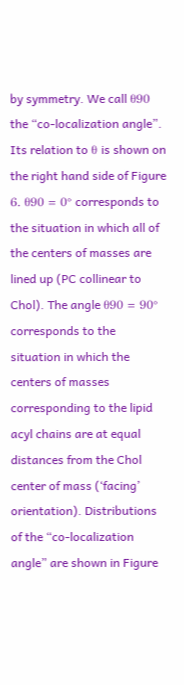by symmetry. We call θ90 the “co-localization angle”. Its relation to θ is shown on the right hand side of Figure 6. θ90 = 0° corresponds to the situation in which all of the centers of masses are lined up (PC collinear to Chol). The angle θ90 = 90° corresponds to the situation in which the centers of masses corresponding to the lipid acyl chains are at equal distances from the Chol center of mass (‘facing’ orientation). Distributions of the “co-localization angle” are shown in Figure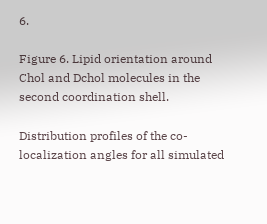6.

Figure 6. Lipid orientation around Chol and Dchol molecules in the second coordination shell.

Distribution profiles of the co-localization angles for all simulated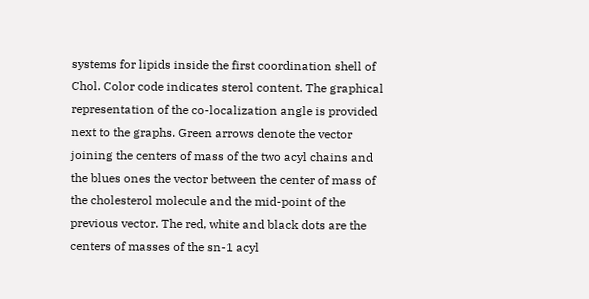systems for lipids inside the first coordination shell of Chol. Color code indicates sterol content. The graphical representation of the co-localization angle is provided next to the graphs. Green arrows denote the vector joining the centers of mass of the two acyl chains and the blues ones the vector between the center of mass of the cholesterol molecule and the mid-point of the previous vector. The red, white and black dots are the centers of masses of the sn-1 acyl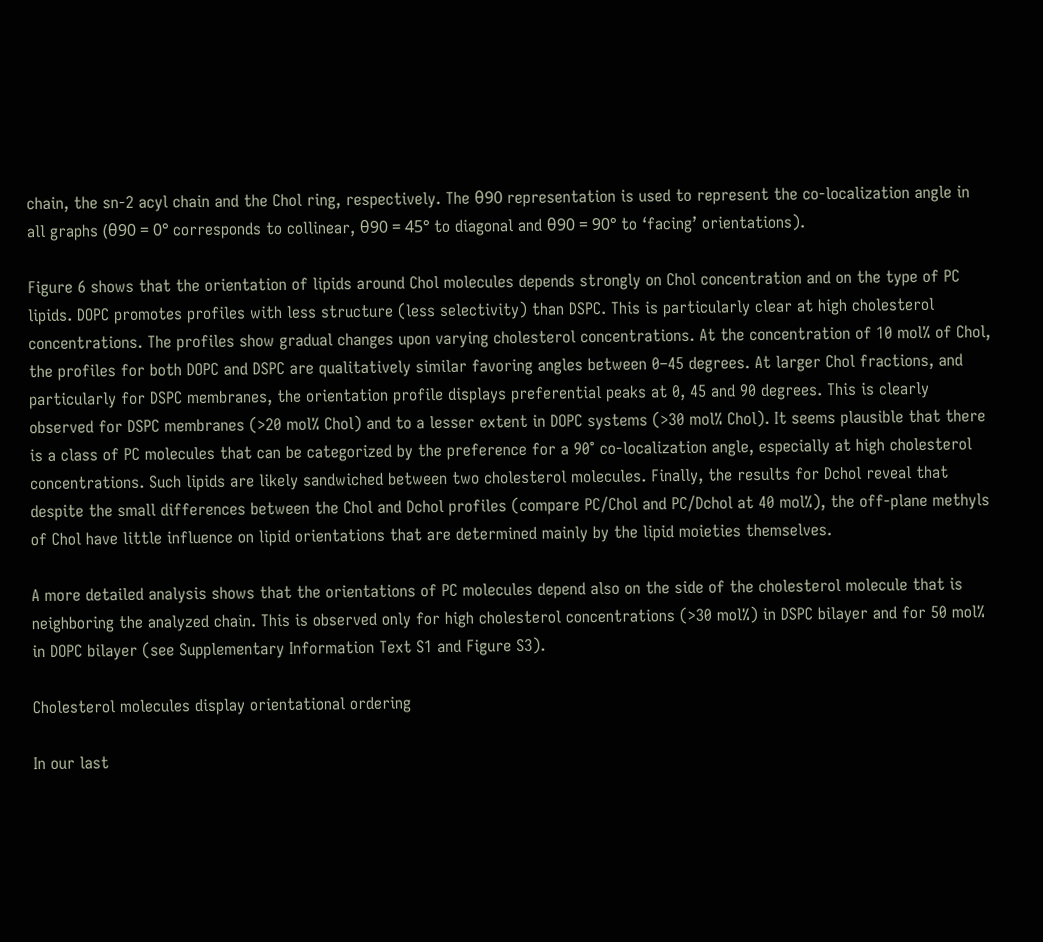chain, the sn-2 acyl chain and the Chol ring, respectively. The θ90 representation is used to represent the co-localization angle in all graphs (θ90 = 0° corresponds to collinear, θ90 = 45° to diagonal and θ90 = 90° to ‘facing’ orientations).

Figure 6 shows that the orientation of lipids around Chol molecules depends strongly on Chol concentration and on the type of PC lipids. DOPC promotes profiles with less structure (less selectivity) than DSPC. This is particularly clear at high cholesterol concentrations. The profiles show gradual changes upon varying cholesterol concentrations. At the concentration of 10 mol% of Chol, the profiles for both DOPC and DSPC are qualitatively similar favoring angles between 0–45 degrees. At larger Chol fractions, and particularly for DSPC membranes, the orientation profile displays preferential peaks at 0, 45 and 90 degrees. This is clearly observed for DSPC membranes (>20 mol% Chol) and to a lesser extent in DOPC systems (>30 mol% Chol). It seems plausible that there is a class of PC molecules that can be categorized by the preference for a 90° co-localization angle, especially at high cholesterol concentrations. Such lipids are likely sandwiched between two cholesterol molecules. Finally, the results for Dchol reveal that despite the small differences between the Chol and Dchol profiles (compare PC/Chol and PC/Dchol at 40 mol%), the off-plane methyls of Chol have little influence on lipid orientations that are determined mainly by the lipid moieties themselves.

A more detailed analysis shows that the orientations of PC molecules depend also on the side of the cholesterol molecule that is neighboring the analyzed chain. This is observed only for high cholesterol concentrations (>30 mol%) in DSPC bilayer and for 50 mol% in DOPC bilayer (see Supplementary Information Text S1 and Figure S3).

Cholesterol molecules display orientational ordering

In our last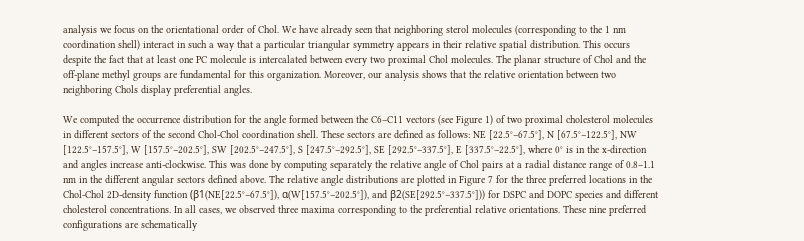analysis we focus on the orientational order of Chol. We have already seen that neighboring sterol molecules (corresponding to the 1 nm coordination shell) interact in such a way that a particular triangular symmetry appears in their relative spatial distribution. This occurs despite the fact that at least one PC molecule is intercalated between every two proximal Chol molecules. The planar structure of Chol and the off-plane methyl groups are fundamental for this organization. Moreover, our analysis shows that the relative orientation between two neighboring Chols display preferential angles.

We computed the occurrence distribution for the angle formed between the C6–C11 vectors (see Figure 1) of two proximal cholesterol molecules in different sectors of the second Chol-Chol coordination shell. These sectors are defined as follows: NE [22.5°–67.5°], N [67.5°–122.5°], NW [122.5°–157.5°], W [157.5°–202.5°], SW [202.5°–247.5°], S [247.5°–292.5°], SE [292.5°–337.5°], E [337.5°–22.5°], where 0° is in the x-direction and angles increase anti-clockwise. This was done by computing separately the relative angle of Chol pairs at a radial distance range of 0.8–1.1 nm in the different angular sectors defined above. The relative angle distributions are plotted in Figure 7 for the three preferred locations in the Chol-Chol 2D-density function (β1(NE[22.5°–67.5°]), α(W[157.5°–202.5°]), and β2(SE[292.5°–337.5°])) for DSPC and DOPC species and different cholesterol concentrations. In all cases, we observed three maxima corresponding to the preferential relative orientations. These nine preferred configurations are schematically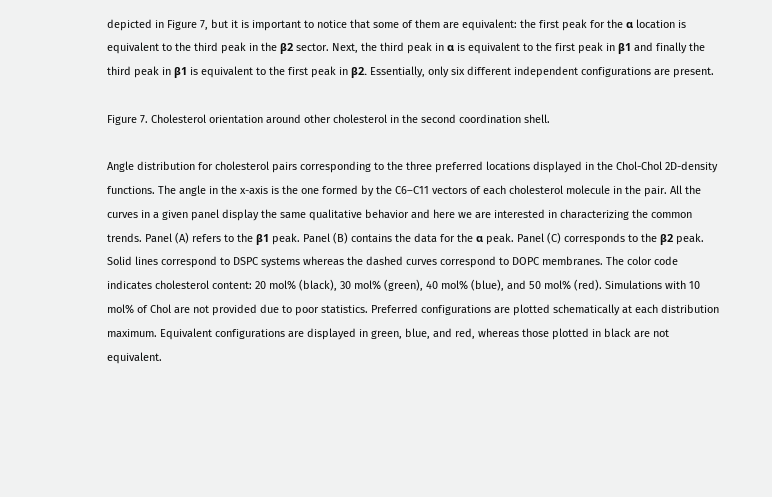depicted in Figure 7, but it is important to notice that some of them are equivalent: the first peak for the α location is equivalent to the third peak in the β2 sector. Next, the third peak in α is equivalent to the first peak in β1 and finally the third peak in β1 is equivalent to the first peak in β2. Essentially, only six different independent configurations are present.

Figure 7. Cholesterol orientation around other cholesterol in the second coordination shell.

Angle distribution for cholesterol pairs corresponding to the three preferred locations displayed in the Chol-Chol 2D-density functions. The angle in the x-axis is the one formed by the C6–C11 vectors of each cholesterol molecule in the pair. All the curves in a given panel display the same qualitative behavior and here we are interested in characterizing the common trends. Panel (A) refers to the β1 peak. Panel (B) contains the data for the α peak. Panel (C) corresponds to the β2 peak. Solid lines correspond to DSPC systems whereas the dashed curves correspond to DOPC membranes. The color code indicates cholesterol content: 20 mol% (black), 30 mol% (green), 40 mol% (blue), and 50 mol% (red). Simulations with 10 mol% of Chol are not provided due to poor statistics. Preferred configurations are plotted schematically at each distribution maximum. Equivalent configurations are displayed in green, blue, and red, whereas those plotted in black are not equivalent.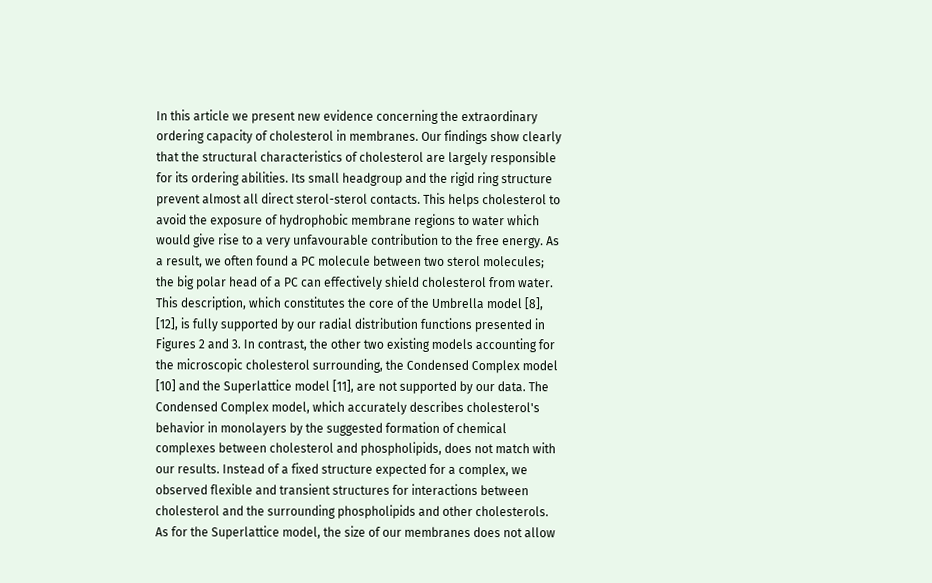In this article we present new evidence concerning the extraordinary ordering capacity of cholesterol in membranes. Our findings show clearly that the structural characteristics of cholesterol are largely responsible for its ordering abilities. Its small headgroup and the rigid ring structure prevent almost all direct sterol-sterol contacts. This helps cholesterol to avoid the exposure of hydrophobic membrane regions to water which would give rise to a very unfavourable contribution to the free energy. As a result, we often found a PC molecule between two sterol molecules; the big polar head of a PC can effectively shield cholesterol from water. This description, which constitutes the core of the Umbrella model [8], [12], is fully supported by our radial distribution functions presented in Figures 2 and 3. In contrast, the other two existing models accounting for the microscopic cholesterol surrounding, the Condensed Complex model [10] and the Superlattice model [11], are not supported by our data. The Condensed Complex model, which accurately describes cholesterol's behavior in monolayers by the suggested formation of chemical complexes between cholesterol and phospholipids, does not match with our results. Instead of a fixed structure expected for a complex, we observed flexible and transient structures for interactions between cholesterol and the surrounding phospholipids and other cholesterols. As for the Superlattice model, the size of our membranes does not allow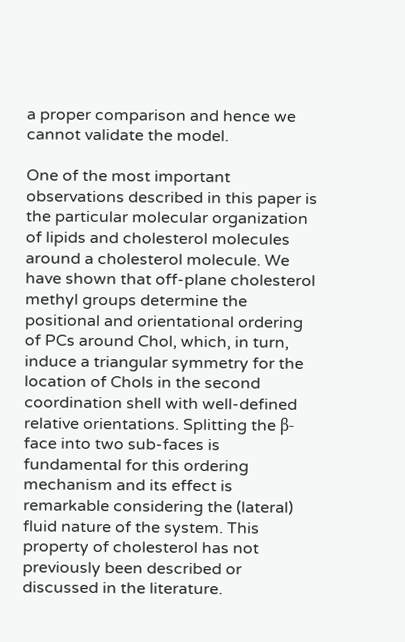a proper comparison and hence we cannot validate the model.

One of the most important observations described in this paper is the particular molecular organization of lipids and cholesterol molecules around a cholesterol molecule. We have shown that off-plane cholesterol methyl groups determine the positional and orientational ordering of PCs around Chol, which, in turn, induce a triangular symmetry for the location of Chols in the second coordination shell with well-defined relative orientations. Splitting the β-face into two sub-faces is fundamental for this ordering mechanism and its effect is remarkable considering the (lateral) fluid nature of the system. This property of cholesterol has not previously been described or discussed in the literature.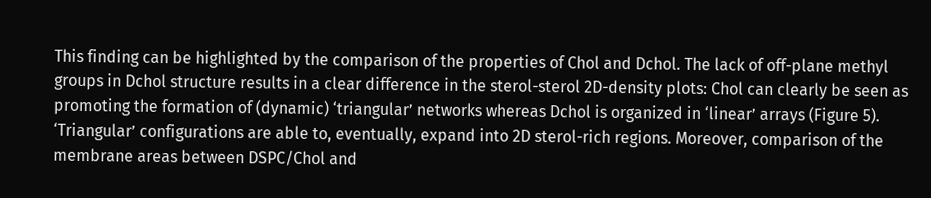This finding can be highlighted by the comparison of the properties of Chol and Dchol. The lack of off-plane methyl groups in Dchol structure results in a clear difference in the sterol-sterol 2D-density plots: Chol can clearly be seen as promoting the formation of (dynamic) ‘triangular’ networks whereas Dchol is organized in ‘linear’ arrays (Figure 5). ‘Triangular’ configurations are able to, eventually, expand into 2D sterol-rich regions. Moreover, comparison of the membrane areas between DSPC/Chol and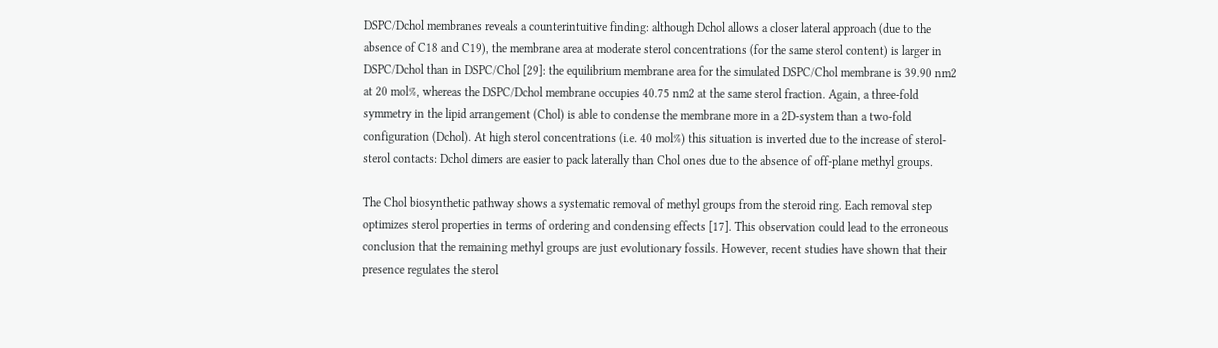DSPC/Dchol membranes reveals a counterintuitive finding: although Dchol allows a closer lateral approach (due to the absence of C18 and C19), the membrane area at moderate sterol concentrations (for the same sterol content) is larger in DSPC/Dchol than in DSPC/Chol [29]: the equilibrium membrane area for the simulated DSPC/Chol membrane is 39.90 nm2 at 20 mol%, whereas the DSPC/Dchol membrane occupies 40.75 nm2 at the same sterol fraction. Again, a three-fold symmetry in the lipid arrangement (Chol) is able to condense the membrane more in a 2D-system than a two-fold configuration (Dchol). At high sterol concentrations (i.e. 40 mol%) this situation is inverted due to the increase of sterol-sterol contacts: Dchol dimers are easier to pack laterally than Chol ones due to the absence of off-plane methyl groups.

The Chol biosynthetic pathway shows a systematic removal of methyl groups from the steroid ring. Each removal step optimizes sterol properties in terms of ordering and condensing effects [17]. This observation could lead to the erroneous conclusion that the remaining methyl groups are just evolutionary fossils. However, recent studies have shown that their presence regulates the sterol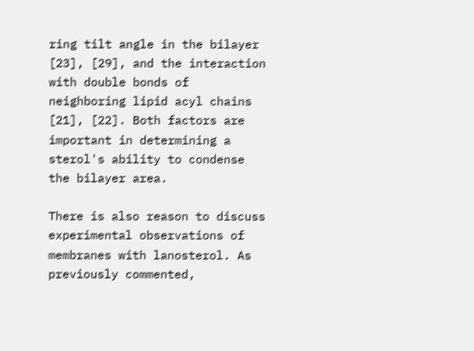ring tilt angle in the bilayer [23], [29], and the interaction with double bonds of neighboring lipid acyl chains [21], [22]. Both factors are important in determining a sterol's ability to condense the bilayer area.

There is also reason to discuss experimental observations of membranes with lanosterol. As previously commented,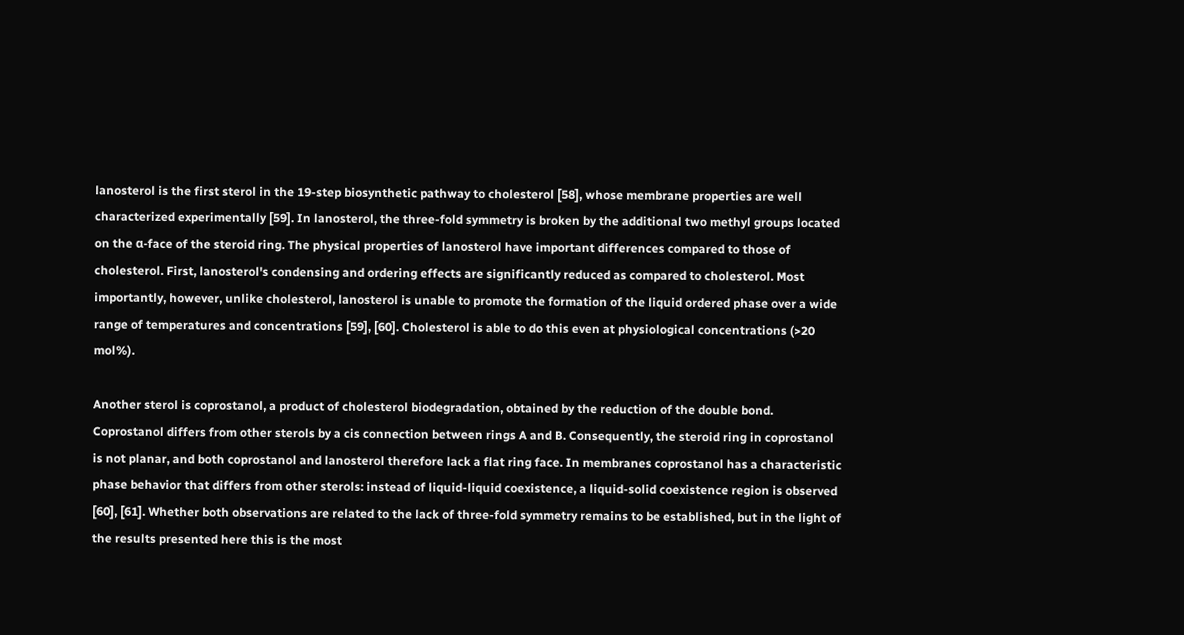lanosterol is the first sterol in the 19-step biosynthetic pathway to cholesterol [58], whose membrane properties are well characterized experimentally [59]. In lanosterol, the three-fold symmetry is broken by the additional two methyl groups located on the α-face of the steroid ring. The physical properties of lanosterol have important differences compared to those of cholesterol. First, lanosterol's condensing and ordering effects are significantly reduced as compared to cholesterol. Most importantly, however, unlike cholesterol, lanosterol is unable to promote the formation of the liquid ordered phase over a wide range of temperatures and concentrations [59], [60]. Cholesterol is able to do this even at physiological concentrations (>20 mol%).

Another sterol is coprostanol, a product of cholesterol biodegradation, obtained by the reduction of the double bond. Coprostanol differs from other sterols by a cis connection between rings A and B. Consequently, the steroid ring in coprostanol is not planar, and both coprostanol and lanosterol therefore lack a flat ring face. In membranes coprostanol has a characteristic phase behavior that differs from other sterols: instead of liquid-liquid coexistence, a liquid-solid coexistence region is observed [60], [61]. Whether both observations are related to the lack of three-fold symmetry remains to be established, but in the light of the results presented here this is the most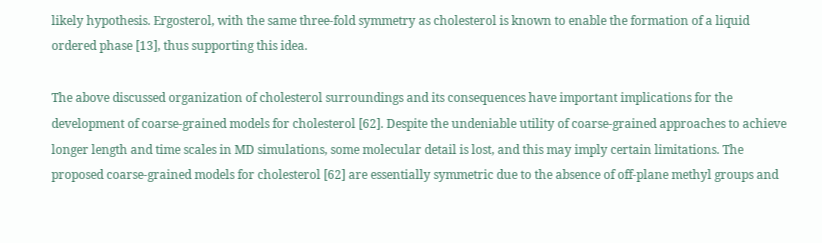likely hypothesis. Ergosterol, with the same three-fold symmetry as cholesterol is known to enable the formation of a liquid ordered phase [13], thus supporting this idea.

The above discussed organization of cholesterol surroundings and its consequences have important implications for the development of coarse-grained models for cholesterol [62]. Despite the undeniable utility of coarse-grained approaches to achieve longer length and time scales in MD simulations, some molecular detail is lost, and this may imply certain limitations. The proposed coarse-grained models for cholesterol [62] are essentially symmetric due to the absence of off-plane methyl groups and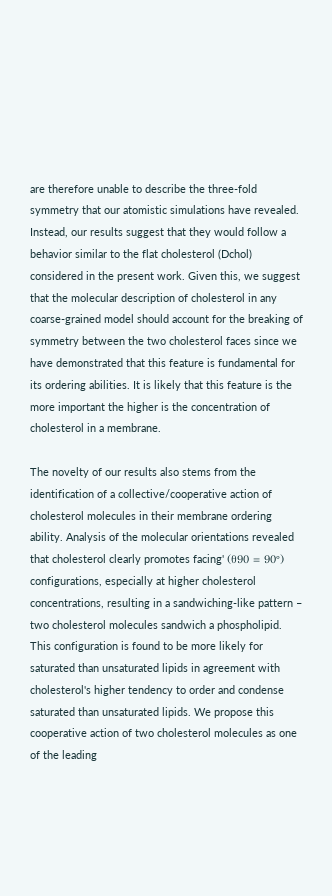are therefore unable to describe the three-fold symmetry that our atomistic simulations have revealed. Instead, our results suggest that they would follow a behavior similar to the flat cholesterol (Dchol) considered in the present work. Given this, we suggest that the molecular description of cholesterol in any coarse-grained model should account for the breaking of symmetry between the two cholesterol faces since we have demonstrated that this feature is fundamental for its ordering abilities. It is likely that this feature is the more important the higher is the concentration of cholesterol in a membrane.

The novelty of our results also stems from the identification of a collective/cooperative action of cholesterol molecules in their membrane ordering ability. Analysis of the molecular orientations revealed that cholesterol clearly promotes facing' (θ90 = 90°) configurations, especially at higher cholesterol concentrations, resulting in a sandwiching-like pattern – two cholesterol molecules sandwich a phospholipid. This configuration is found to be more likely for saturated than unsaturated lipids in agreement with cholesterol's higher tendency to order and condense saturated than unsaturated lipids. We propose this cooperative action of two cholesterol molecules as one of the leading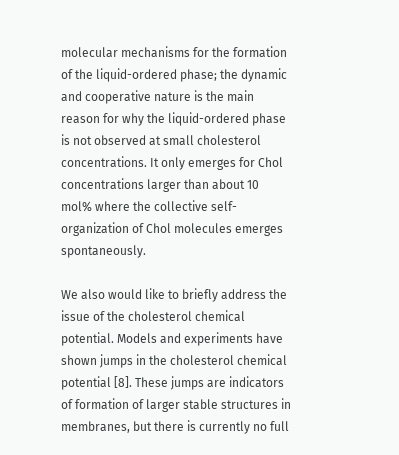molecular mechanisms for the formation of the liquid-ordered phase; the dynamic and cooperative nature is the main reason for why the liquid-ordered phase is not observed at small cholesterol concentrations. It only emerges for Chol concentrations larger than about 10 mol% where the collective self-organization of Chol molecules emerges spontaneously.

We also would like to briefly address the issue of the cholesterol chemical potential. Models and experiments have shown jumps in the cholesterol chemical potential [8]. These jumps are indicators of formation of larger stable structures in membranes, but there is currently no full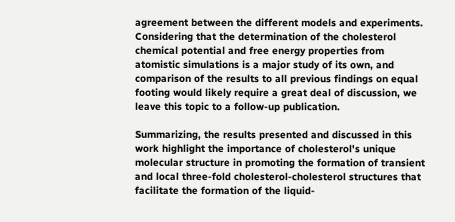agreement between the different models and experiments. Considering that the determination of the cholesterol chemical potential and free energy properties from atomistic simulations is a major study of its own, and comparison of the results to all previous findings on equal footing would likely require a great deal of discussion, we leave this topic to a follow-up publication.

Summarizing, the results presented and discussed in this work highlight the importance of cholesterol's unique molecular structure in promoting the formation of transient and local three-fold cholesterol-cholesterol structures that facilitate the formation of the liquid-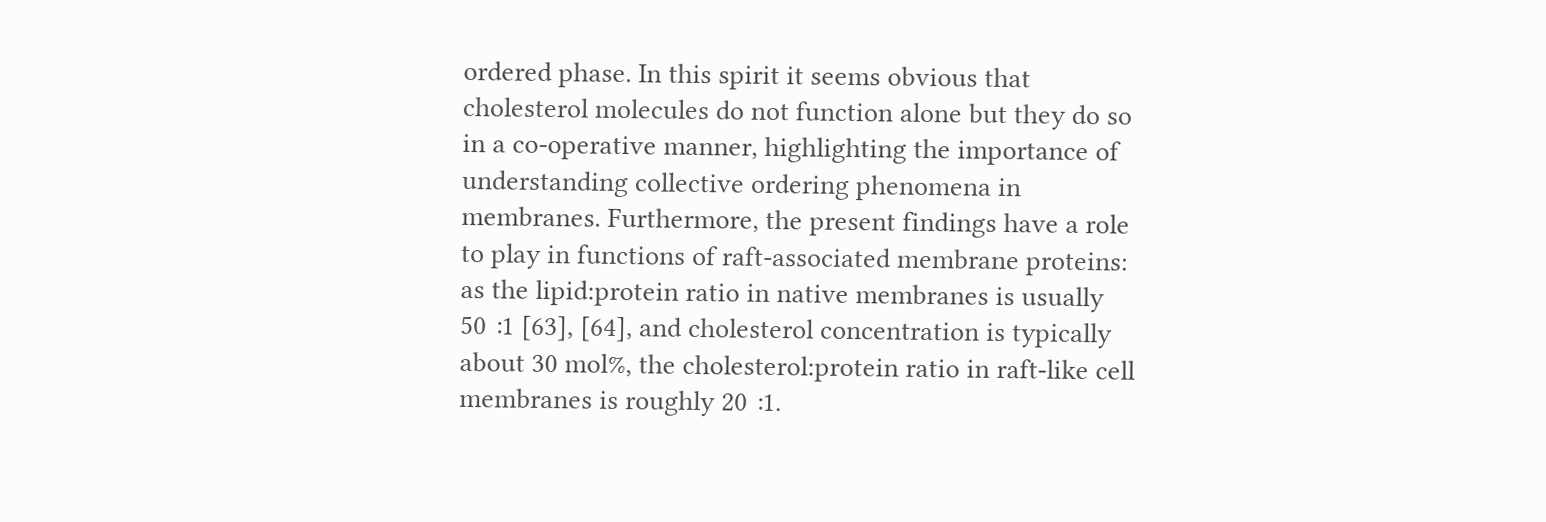ordered phase. In this spirit it seems obvious that cholesterol molecules do not function alone but they do so in a co-operative manner, highlighting the importance of understanding collective ordering phenomena in membranes. Furthermore, the present findings have a role to play in functions of raft-associated membrane proteins: as the lipid:protein ratio in native membranes is usually 50∶1 [63], [64], and cholesterol concentration is typically about 30 mol%, the cholesterol:protein ratio in raft-like cell membranes is roughly 20∶1.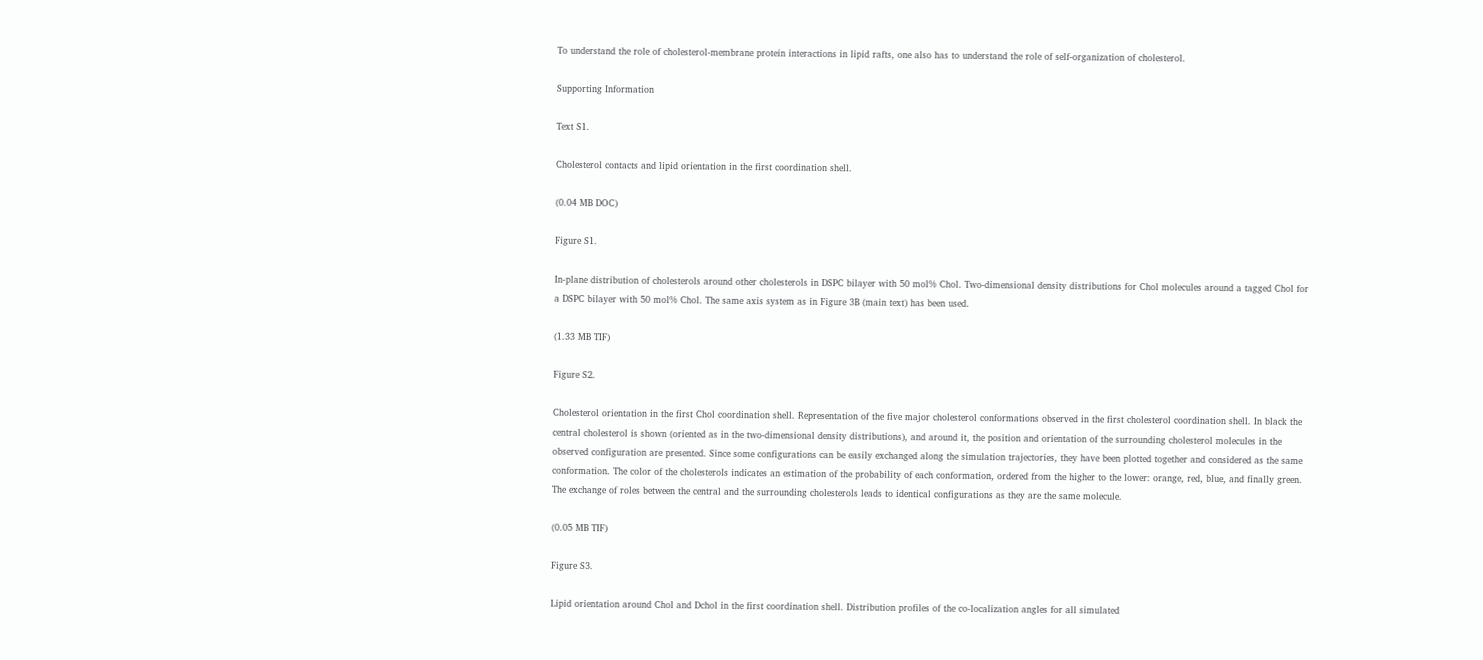To understand the role of cholesterol-membrane protein interactions in lipid rafts, one also has to understand the role of self-organization of cholesterol.

Supporting Information

Text S1.

Cholesterol contacts and lipid orientation in the first coordination shell.

(0.04 MB DOC)

Figure S1.

In-plane distribution of cholesterols around other cholesterols in DSPC bilayer with 50 mol% Chol. Two-dimensional density distributions for Chol molecules around a tagged Chol for a DSPC bilayer with 50 mol% Chol. The same axis system as in Figure 3B (main text) has been used.

(1.33 MB TIF)

Figure S2.

Cholesterol orientation in the first Chol coordination shell. Representation of the five major cholesterol conformations observed in the first cholesterol coordination shell. In black the central cholesterol is shown (oriented as in the two-dimensional density distributions), and around it, the position and orientation of the surrounding cholesterol molecules in the observed configuration are presented. Since some configurations can be easily exchanged along the simulation trajectories, they have been plotted together and considered as the same conformation. The color of the cholesterols indicates an estimation of the probability of each conformation, ordered from the higher to the lower: orange, red, blue, and finally green. The exchange of roles between the central and the surrounding cholesterols leads to identical configurations as they are the same molecule.

(0.05 MB TIF)

Figure S3.

Lipid orientation around Chol and Dchol in the first coordination shell. Distribution profiles of the co-localization angles for all simulated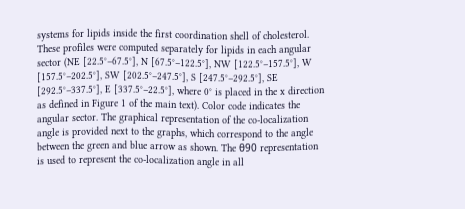systems for lipids inside the first coordination shell of cholesterol. These profiles were computed separately for lipids in each angular sector (NE [22.5°–67.5°], N [67.5°–122.5°], NW [122.5°–157.5°], W [157.5°–202.5°], SW [202.5°–247.5°], S [247.5°–292.5°], SE [292.5°–337.5°], E [337.5°–22.5°], where 0° is placed in the x direction as defined in Figure 1 of the main text). Color code indicates the angular sector. The graphical representation of the co-localization angle is provided next to the graphs, which correspond to the angle between the green and blue arrow as shown. The θ90 representation is used to represent the co-localization angle in all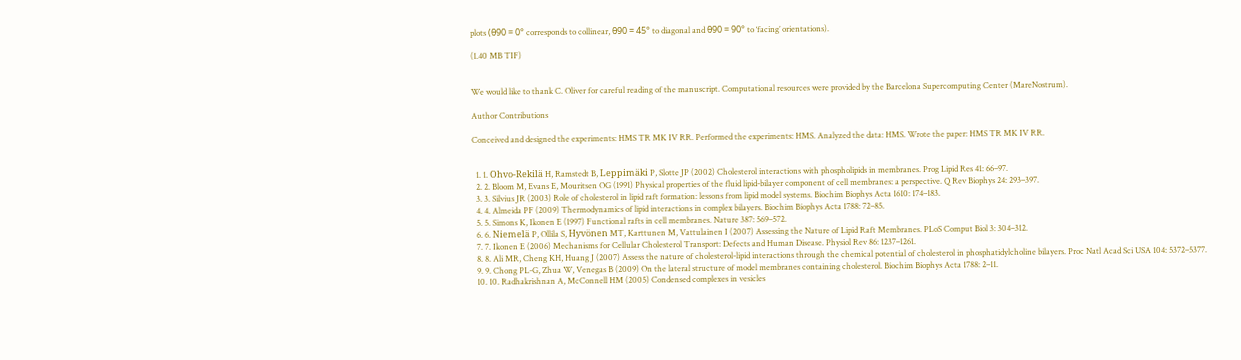plots (θ90 = 0° corresponds to collinear, θ90 = 45° to diagonal and θ90 = 90° to ‘facing’ orientations).

(1.40 MB TIF)


We would like to thank C. Oliver for careful reading of the manuscript. Computational resources were provided by the Barcelona Supercomputing Center (MareNostrum).

Author Contributions

Conceived and designed the experiments: HMS TR MK IV RR. Performed the experiments: HMS. Analyzed the data: HMS. Wrote the paper: HMS TR MK IV RR.


  1. 1. Ohvo-Rekilä H, Ramstedt B, Leppimäki P, Slotte JP (2002) Cholesterol interactions with phospholipids in membranes. Prog Lipid Res 41: 66–97.
  2. 2. Bloom M, Evans E, Mouritsen OG (1991) Physical properties of the fluid lipid-bilayer component of cell membranes: a perspective. Q Rev Biophys 24: 293–397.
  3. 3. Silvius JR (2003) Role of cholesterol in lipid raft formation: lessons from lipid model systems. Biochim Biophys Acta 1610: 174–183.
  4. 4. Almeida PF (2009) Thermodynamics of lipid interactions in complex bilayers. Biochim Biophys Acta 1788: 72–85.
  5. 5. Simons K, Ikonen E (1997) Functional rafts in cell membranes. Nature 387: 569–572.
  6. 6. Niemelä P, Ollila S, Hyvönen MT, Karttunen M, Vattulainen I (2007) Assessing the Nature of Lipid Raft Membranes. PLoS Comput Biol 3: 304–312.
  7. 7. Ikonen E (2006) Mechanisms for Cellular Cholesterol Transport: Defects and Human Disease. Physiol Rev 86: 1237–1261.
  8. 8. Ali MR, Cheng KH, Huang J (2007) Assess the nature of cholesterol-lipid interactions through the chemical potential of cholesterol in phosphatidylcholine bilayers. Proc Natl Acad Sci USA 104: 5372–5377.
  9. 9. Chong PL-G, Zhua W, Venegas B (2009) On the lateral structure of model membranes containing cholesterol. Biochim Biophys Acta 1788: 2–11.
  10. 10. Radhakrishnan A, McConnell HM (2005) Condensed complexes in vesicles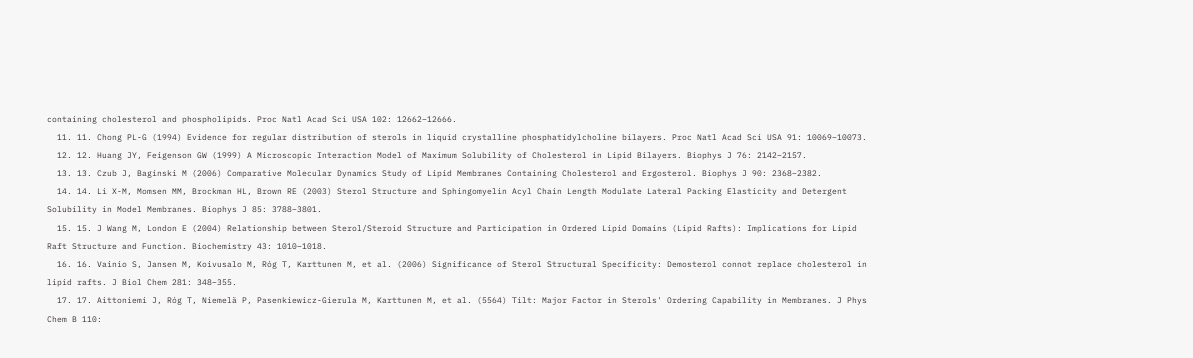containing cholesterol and phospholipids. Proc Natl Acad Sci USA 102: 12662–12666.
  11. 11. Chong PL-G (1994) Evidence for regular distribution of sterols in liquid crystalline phosphatidylcholine bilayers. Proc Natl Acad Sci USA 91: 10069–10073.
  12. 12. Huang JY, Feigenson GW (1999) A Microscopic Interaction Model of Maximum Solubility of Cholesterol in Lipid Bilayers. Biophys J 76: 2142–2157.
  13. 13. Czub J, Baginski M (2006) Comparative Molecular Dynamics Study of Lipid Membranes Containing Cholesterol and Ergosterol. Biophys J 90: 2368–2382.
  14. 14. Li X-M, Momsen MM, Brockman HL, Brown RE (2003) Sterol Structure and Sphingomyelin Acyl Chain Length Modulate Lateral Packing Elasticity and Detergent Solubility in Model Membranes. Biophys J 85: 3788–3801.
  15. 15. J Wang M, London E (2004) Relationship between Sterol/Steroid Structure and Participation in Ordered Lipid Domains (Lipid Rafts): Implications for Lipid Raft Structure and Function. Biochemistry 43: 1010–1018.
  16. 16. Vainio S, Jansen M, Koivusalo M, Róg T, Karttunen M, et al. (2006) Significance of Sterol Structural Specificity: Demosterol connot replace cholesterol in lipid rafts. J Biol Chem 281: 348–355.
  17. 17. Aittoniemi J, Róg T, Niemelä P, Pasenkiewicz-Gierula M, Karttunen M, et al. (5564) Tilt: Major Factor in Sterols' Ordering Capability in Membranes. J Phys Chem B 110: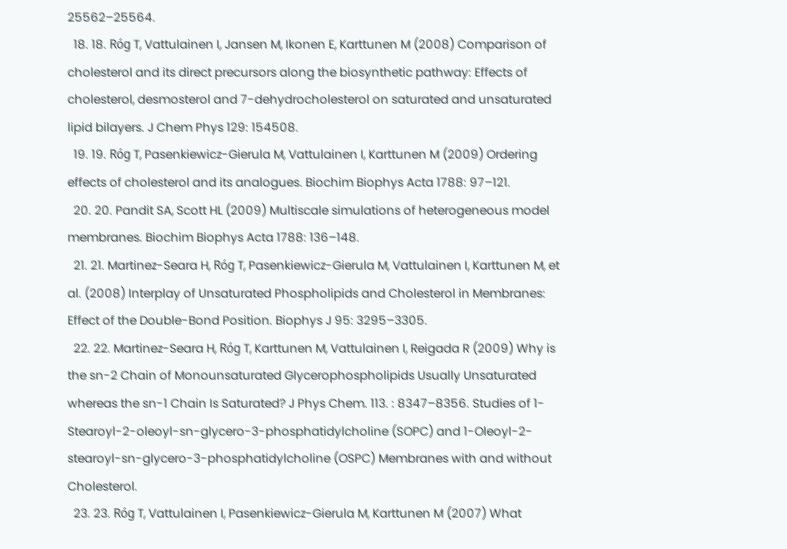25562–25564.
  18. 18. Róg T, Vattulainen I, Jansen M, Ikonen E, Karttunen M (2008) Comparison of cholesterol and its direct precursors along the biosynthetic pathway: Effects of cholesterol, desmosterol and 7-dehydrocholesterol on saturated and unsaturated lipid bilayers. J Chem Phys 129: 154508.
  19. 19. Róg T, Pasenkiewicz-Gierula M, Vattulainen I, Karttunen M (2009) Ordering effects of cholesterol and its analogues. Biochim Biophys Acta 1788: 97–121.
  20. 20. Pandit SA, Scott HL (2009) Multiscale simulations of heterogeneous model membranes. Biochim Biophys Acta 1788: 136–148.
  21. 21. Martinez-Seara H, Róg T, Pasenkiewicz-Gierula M, Vattulainen I, Karttunen M, et al. (2008) Interplay of Unsaturated Phospholipids and Cholesterol in Membranes: Effect of the Double-Bond Position. Biophys J 95: 3295–3305.
  22. 22. Martinez-Seara H, Róg T, Karttunen M, Vattulainen I, Reigada R (2009) Why is the sn-2 Chain of Monounsaturated Glycerophospholipids Usually Unsaturated whereas the sn-1 Chain Is Saturated? J Phys Chem. 113. : 8347–8356. Studies of 1-Stearoyl-2-oleoyl-sn-glycero-3-phosphatidylcholine (SOPC) and 1-Oleoyl-2-stearoyl-sn-glycero-3-phosphatidylcholine (OSPC) Membranes with and without Cholesterol.
  23. 23. Róg T, Vattulainen I, Pasenkiewicz-Gierula M, Karttunen M (2007) What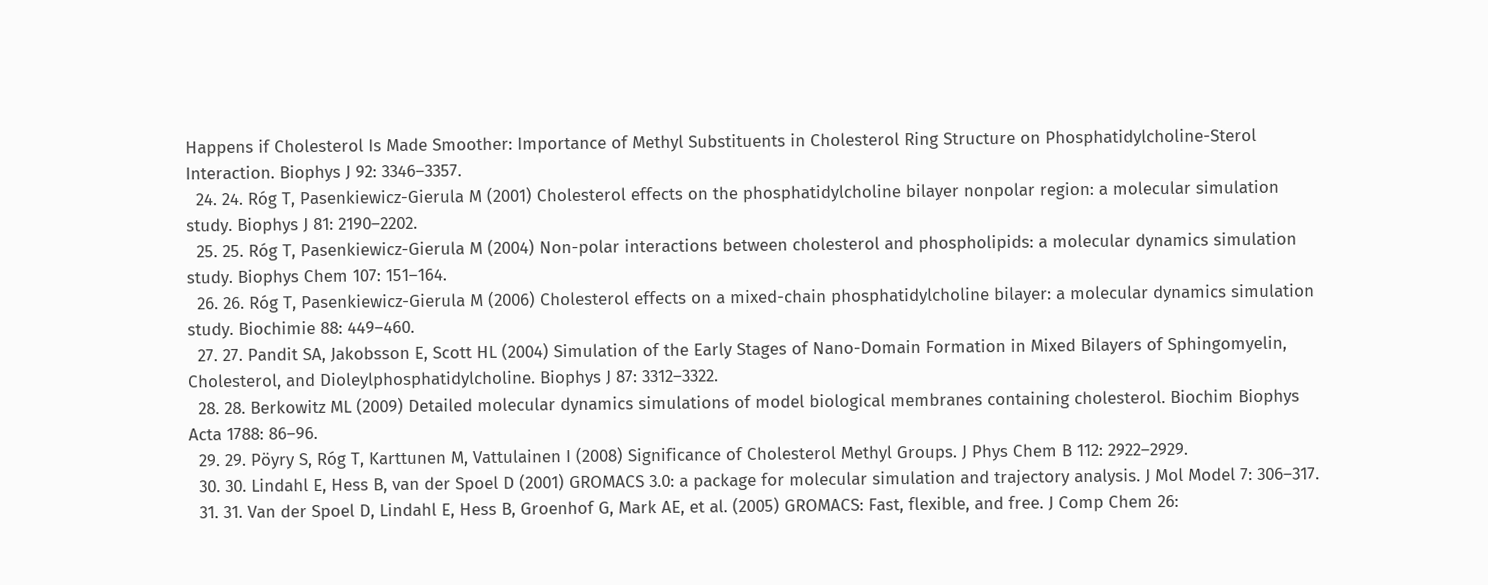Happens if Cholesterol Is Made Smoother: Importance of Methyl Substituents in Cholesterol Ring Structure on Phosphatidylcholine-Sterol Interaction. Biophys J 92: 3346–3357.
  24. 24. Róg T, Pasenkiewicz-Gierula M (2001) Cholesterol effects on the phosphatidylcholine bilayer nonpolar region: a molecular simulation study. Biophys J 81: 2190–2202.
  25. 25. Róg T, Pasenkiewicz-Gierula M (2004) Non-polar interactions between cholesterol and phospholipids: a molecular dynamics simulation study. Biophys Chem 107: 151–164.
  26. 26. Róg T, Pasenkiewicz-Gierula M (2006) Cholesterol effects on a mixed-chain phosphatidylcholine bilayer: a molecular dynamics simulation study. Biochimie 88: 449–460.
  27. 27. Pandit SA, Jakobsson E, Scott HL (2004) Simulation of the Early Stages of Nano-Domain Formation in Mixed Bilayers of Sphingomyelin, Cholesterol, and Dioleylphosphatidylcholine. Biophys J 87: 3312–3322.
  28. 28. Berkowitz ML (2009) Detailed molecular dynamics simulations of model biological membranes containing cholesterol. Biochim Biophys Acta 1788: 86–96.
  29. 29. Pöyry S, Róg T, Karttunen M, Vattulainen I (2008) Significance of Cholesterol Methyl Groups. J Phys Chem B 112: 2922–2929.
  30. 30. Lindahl E, Hess B, van der Spoel D (2001) GROMACS 3.0: a package for molecular simulation and trajectory analysis. J Mol Model 7: 306–317.
  31. 31. Van der Spoel D, Lindahl E, Hess B, Groenhof G, Mark AE, et al. (2005) GROMACS: Fast, flexible, and free. J Comp Chem 26: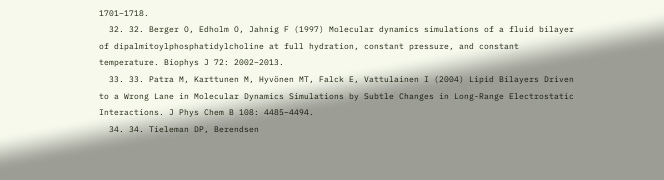1701–1718.
  32. 32. Berger O, Edholm O, Jahnig F (1997) Molecular dynamics simulations of a fluid bilayer of dipalmitoylphosphatidylcholine at full hydration, constant pressure, and constant temperature. Biophys J 72: 2002–2013.
  33. 33. Patra M, Karttunen M, Hyvönen MT, Falck E, Vattulainen I (2004) Lipid Bilayers Driven to a Wrong Lane in Molecular Dynamics Simulations by Subtle Changes in Long-Range Electrostatic Interactions. J Phys Chem B 108: 4485–4494.
  34. 34. Tieleman DP, Berendsen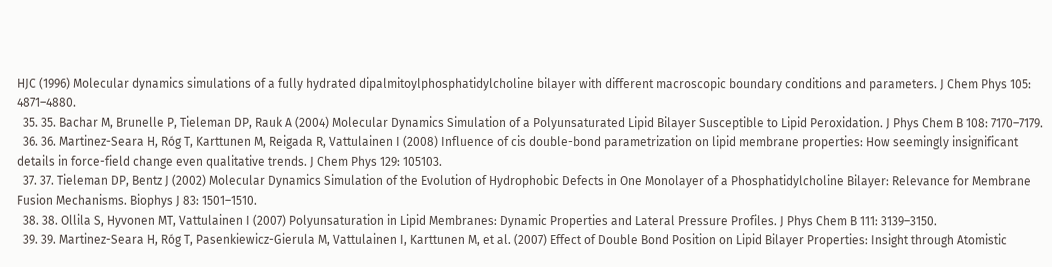HJC (1996) Molecular dynamics simulations of a fully hydrated dipalmitoylphosphatidylcholine bilayer with different macroscopic boundary conditions and parameters. J Chem Phys 105: 4871–4880.
  35. 35. Bachar M, Brunelle P, Tieleman DP, Rauk A (2004) Molecular Dynamics Simulation of a Polyunsaturated Lipid Bilayer Susceptible to Lipid Peroxidation. J Phys Chem B 108: 7170–7179.
  36. 36. Martinez-Seara H, Róg T, Karttunen M, Reigada R, Vattulainen I (2008) Influence of cis double-bond parametrization on lipid membrane properties: How seemingly insignificant details in force-field change even qualitative trends. J Chem Phys 129: 105103.
  37. 37. Tieleman DP, Bentz J (2002) Molecular Dynamics Simulation of the Evolution of Hydrophobic Defects in One Monolayer of a Phosphatidylcholine Bilayer: Relevance for Membrane Fusion Mechanisms. Biophys J 83: 1501–1510.
  38. 38. Ollila S, Hyvonen MT, Vattulainen I (2007) Polyunsaturation in Lipid Membranes: Dynamic Properties and Lateral Pressure Profiles. J Phys Chem B 111: 3139–3150.
  39. 39. Martinez-Seara H, Róg T, Pasenkiewicz-Gierula M, Vattulainen I, Karttunen M, et al. (2007) Effect of Double Bond Position on Lipid Bilayer Properties: Insight through Atomistic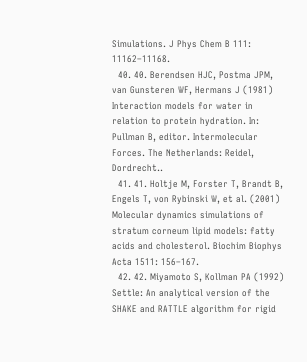Simulations. J Phys Chem B 111: 11162–11168.
  40. 40. Berendsen HJC, Postma JPM, van Gunsteren WF, Hermans J (1981) Interaction models for water in relation to protein hydration. In: Pullman B, editor. Intermolecular Forces. The Netherlands: Reidel, Dordrecht..
  41. 41. Holtje M, Forster T, Brandt B, Engels T, von Rybinski W, et al. (2001) Molecular dynamics simulations of stratum corneum lipid models: fatty acids and cholesterol. Biochim Biophys Acta 1511: 156–167.
  42. 42. Miyamoto S, Kollman PA (1992) Settle: An analytical version of the SHAKE and RATTLE algorithm for rigid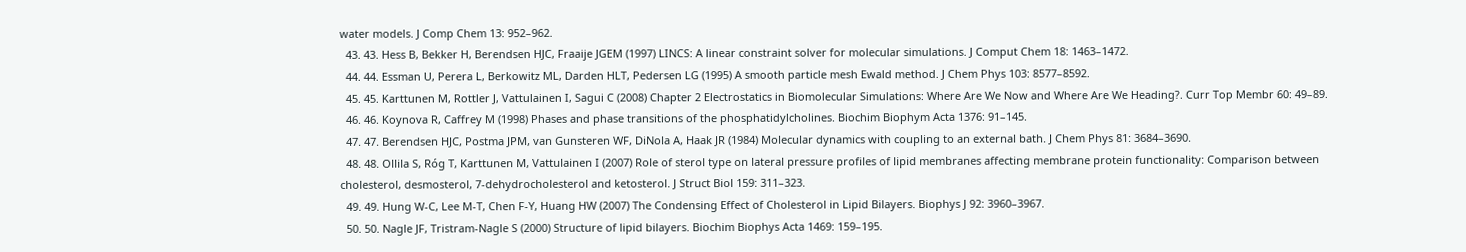water models. J Comp Chem 13: 952–962.
  43. 43. Hess B, Bekker H, Berendsen HJC, Fraaije JGEM (1997) LINCS: A linear constraint solver for molecular simulations. J Comput Chem 18: 1463–1472.
  44. 44. Essman U, Perera L, Berkowitz ML, Darden HLT, Pedersen LG (1995) A smooth particle mesh Ewald method. J Chem Phys 103: 8577–8592.
  45. 45. Karttunen M, Rottler J, Vattulainen I, Sagui C (2008) Chapter 2 Electrostatics in Biomolecular Simulations: Where Are We Now and Where Are We Heading?. Curr Top Membr 60: 49–89.
  46. 46. Koynova R, Caffrey M (1998) Phases and phase transitions of the phosphatidylcholines. Biochim Biophym Acta 1376: 91–145.
  47. 47. Berendsen HJC, Postma JPM, van Gunsteren WF, DiNola A, Haak JR (1984) Molecular dynamics with coupling to an external bath. J Chem Phys 81: 3684–3690.
  48. 48. Ollila S, Róg T, Karttunen M, Vattulainen I (2007) Role of sterol type on lateral pressure profiles of lipid membranes affecting membrane protein functionality: Comparison between cholesterol, desmosterol, 7-dehydrocholesterol and ketosterol. J Struct Biol 159: 311–323.
  49. 49. Hung W-C, Lee M-T, Chen F-Y, Huang HW (2007) The Condensing Effect of Cholesterol in Lipid Bilayers. Biophys J 92: 3960–3967.
  50. 50. Nagle JF, Tristram-Nagle S (2000) Structure of lipid bilayers. Biochim Biophys Acta 1469: 159–195.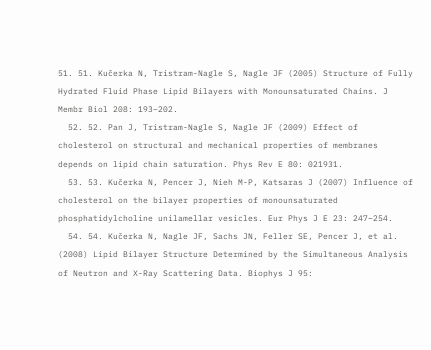51. 51. Kučerka N, Tristram-Nagle S, Nagle JF (2005) Structure of Fully Hydrated Fluid Phase Lipid Bilayers with Monounsaturated Chains. J Membr Biol 208: 193–202.
  52. 52. Pan J, Tristram-Nagle S, Nagle JF (2009) Effect of cholesterol on structural and mechanical properties of membranes depends on lipid chain saturation. Phys Rev E 80: 021931.
  53. 53. Kučerka N, Pencer J, Nieh M-P, Katsaras J (2007) Influence of cholesterol on the bilayer properties of monounsaturated phosphatidylcholine unilamellar vesicles. Eur Phys J E 23: 247–254.
  54. 54. Kučerka N, Nagle JF, Sachs JN, Feller SE, Pencer J, et al. (2008) Lipid Bilayer Structure Determined by the Simultaneous Analysis of Neutron and X-Ray Scattering Data. Biophys J 95: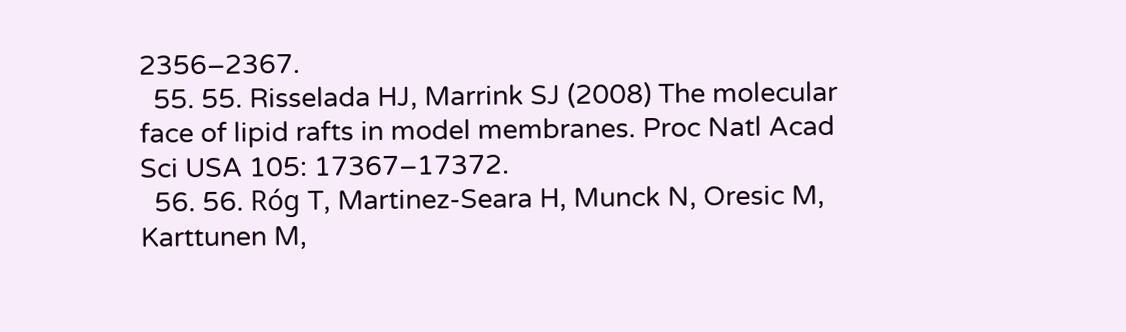2356–2367.
  55. 55. Risselada HJ, Marrink SJ (2008) The molecular face of lipid rafts in model membranes. Proc Natl Acad Sci USA 105: 17367–17372.
  56. 56. Róg T, Martinez-Seara H, Munck N, Oresic M, Karttunen M,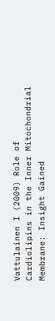Vattulainen I (2009) Role of Cardiolipins in the Inner Mitochondrial Membrane: Insight Gained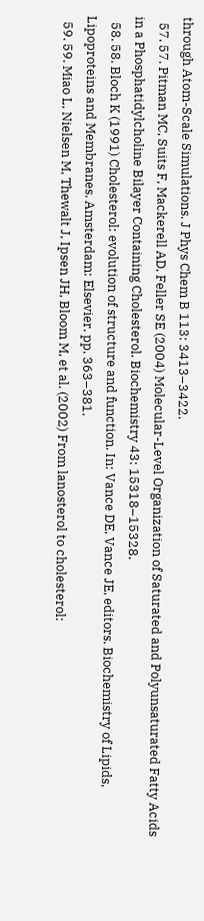through Atom-Scale Simulations. J Phys Chem B 113: 3413–3422.
  57. 57. Pitman MC, Suits F, Mackerell AD, Feller SE (2004) Molecular-Level Organization of Saturated and Polyunsaturated Fatty Acids in a Phosphatidylcholine Bilayer Containing Cholesterol. Biochemistry 43: 15318–15328.
  58. 58. Bloch K (1991) Cholesterol: evolution of structure and function. In: Vance DE, Vance JE, editors. Biochemistry of Lipids, Lipoproteins and Membranes. Amsterdam: Elsevier. pp. 363–381.
  59. 59. Miao L, Nielsen M, Thewalt J, Ipsen JH, Bloom M, et al. (2002) From lanosterol to cholesterol: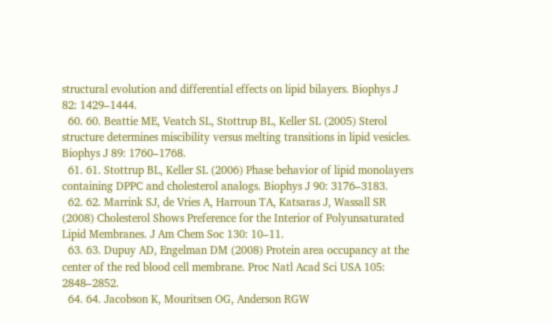structural evolution and differential effects on lipid bilayers. Biophys J 82: 1429–1444.
  60. 60. Beattie ME, Veatch SL, Stottrup BL, Keller SL (2005) Sterol structure determines miscibility versus melting transitions in lipid vesicles. Biophys J 89: 1760–1768.
  61. 61. Stottrup BL, Keller SL (2006) Phase behavior of lipid monolayers containing DPPC and cholesterol analogs. Biophys J 90: 3176–3183.
  62. 62. Marrink SJ, de Vries A, Harroun TA, Katsaras J, Wassall SR (2008) Cholesterol Shows Preference for the Interior of Polyunsaturated Lipid Membranes. J Am Chem Soc 130: 10–11.
  63. 63. Dupuy AD, Engelman DM (2008) Protein area occupancy at the center of the red blood cell membrane. Proc Natl Acad Sci USA 105: 2848–2852.
  64. 64. Jacobson K, Mouritsen OG, Anderson RGW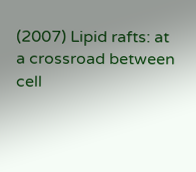(2007) Lipid rafts: at a crossroad between cell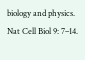biology and physics. Nat Cell Biol 9: 7–14.